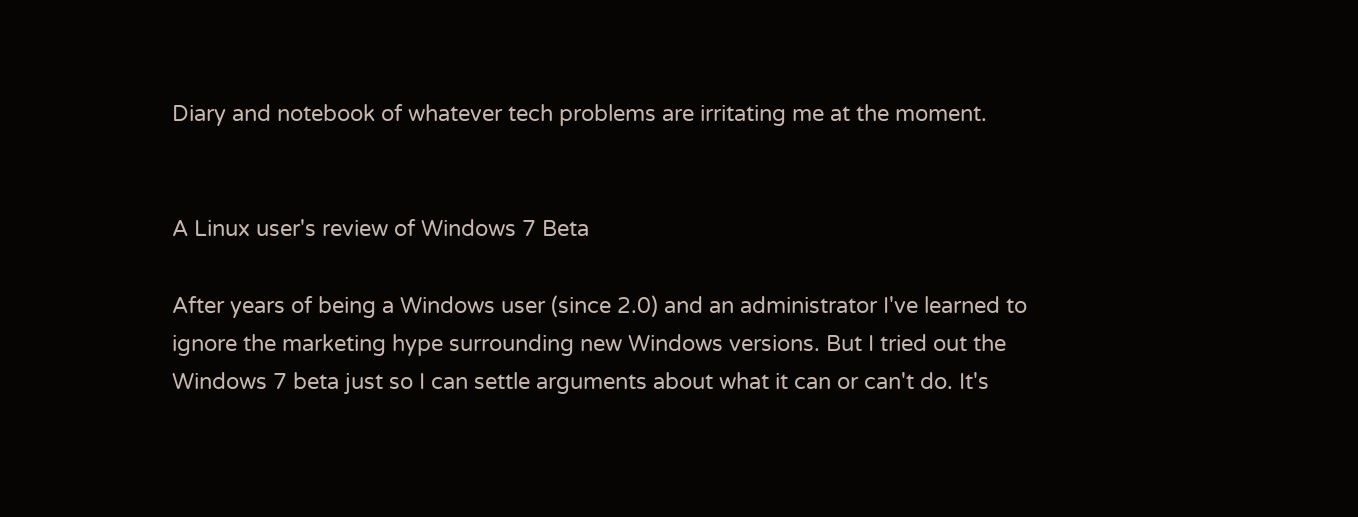Diary and notebook of whatever tech problems are irritating me at the moment.


A Linux user's review of Windows 7 Beta

After years of being a Windows user (since 2.0) and an administrator I've learned to ignore the marketing hype surrounding new Windows versions. But I tried out the Windows 7 beta just so I can settle arguments about what it can or can't do. It's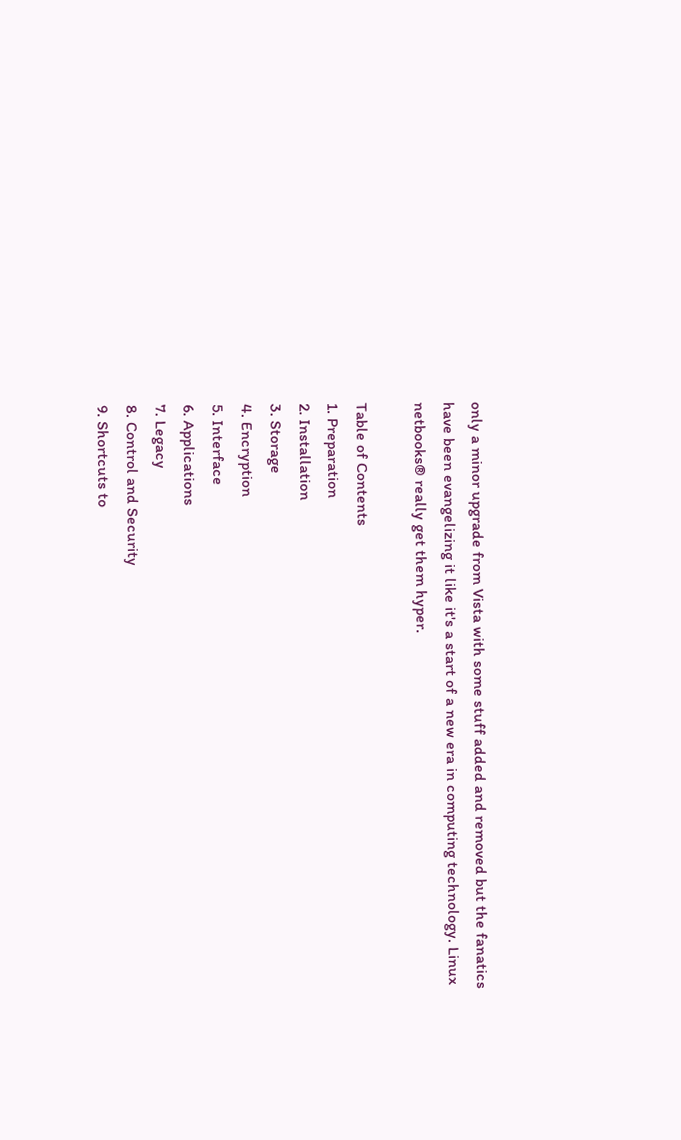only a minor upgrade from Vista with some stuff added and removed but the fanatics have been evangelizing it like it's a start of a new era in computing technology. Linux netbooks® really get them hyper.

Table of Contents
1. Preparation
2. Installation
3. Storage
4. Encryption
5. Interface
6. Applications
7. Legacy
8. Control and Security
9. Shortcuts to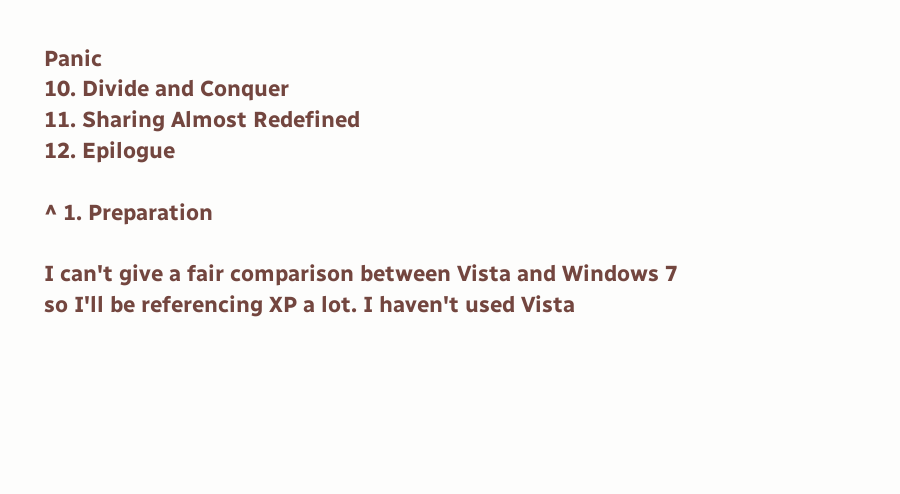Panic
10. Divide and Conquer
11. Sharing Almost Redefined
12. Epilogue

^ 1. Preparation

I can't give a fair comparison between Vista and Windows 7 so I'll be referencing XP a lot. I haven't used Vista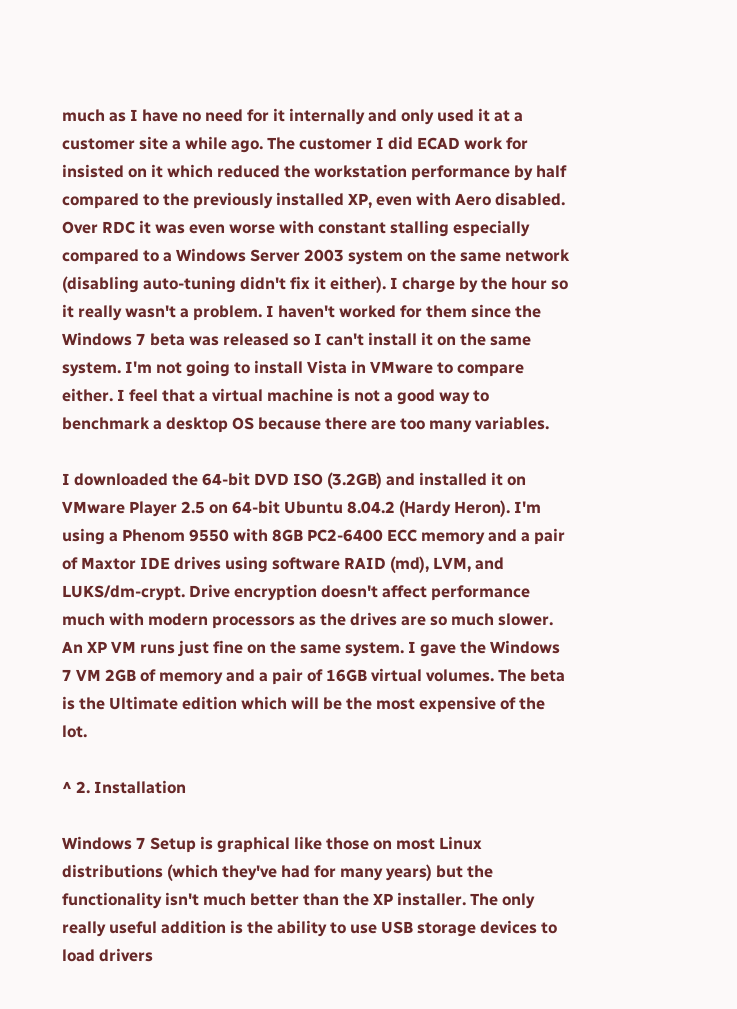much as I have no need for it internally and only used it at a customer site a while ago. The customer I did ECAD work for insisted on it which reduced the workstation performance by half compared to the previously installed XP, even with Aero disabled. Over RDC it was even worse with constant stalling especially compared to a Windows Server 2003 system on the same network (disabling auto-tuning didn't fix it either). I charge by the hour so it really wasn't a problem. I haven't worked for them since the Windows 7 beta was released so I can't install it on the same system. I'm not going to install Vista in VMware to compare either. I feel that a virtual machine is not a good way to benchmark a desktop OS because there are too many variables.

I downloaded the 64-bit DVD ISO (3.2GB) and installed it on VMware Player 2.5 on 64-bit Ubuntu 8.04.2 (Hardy Heron). I'm using a Phenom 9550 with 8GB PC2-6400 ECC memory and a pair of Maxtor IDE drives using software RAID (md), LVM, and LUKS/dm-crypt. Drive encryption doesn't affect performance much with modern processors as the drives are so much slower. An XP VM runs just fine on the same system. I gave the Windows 7 VM 2GB of memory and a pair of 16GB virtual volumes. The beta is the Ultimate edition which will be the most expensive of the lot.

^ 2. Installation

Windows 7 Setup is graphical like those on most Linux distributions (which they've had for many years) but the functionality isn't much better than the XP installer. The only really useful addition is the ability to use USB storage devices to load drivers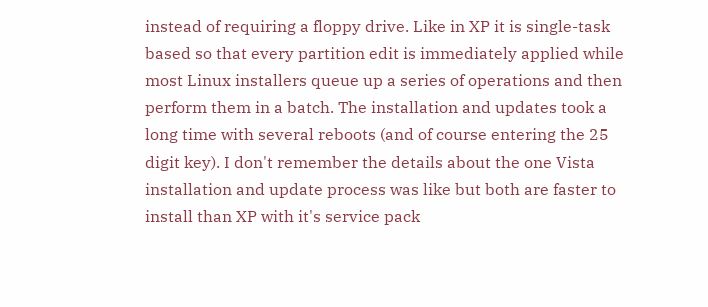instead of requiring a floppy drive. Like in XP it is single-task based so that every partition edit is immediately applied while most Linux installers queue up a series of operations and then perform them in a batch. The installation and updates took a long time with several reboots (and of course entering the 25 digit key). I don't remember the details about the one Vista installation and update process was like but both are faster to install than XP with it's service pack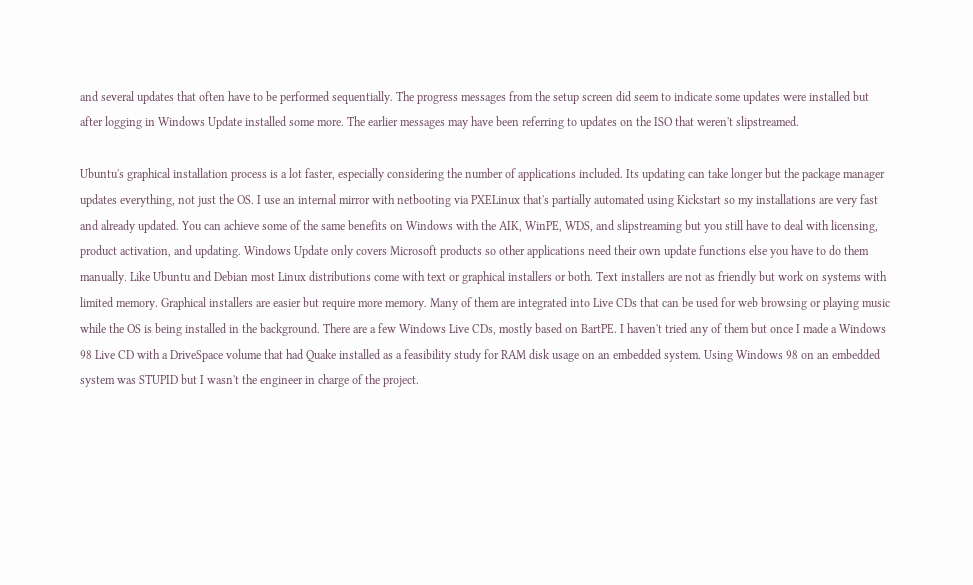and several updates that often have to be performed sequentially. The progress messages from the setup screen did seem to indicate some updates were installed but after logging in Windows Update installed some more. The earlier messages may have been referring to updates on the ISO that weren't slipstreamed.

Ubuntu's graphical installation process is a lot faster, especially considering the number of applications included. Its updating can take longer but the package manager updates everything, not just the OS. I use an internal mirror with netbooting via PXELinux that's partially automated using Kickstart so my installations are very fast and already updated. You can achieve some of the same benefits on Windows with the AIK, WinPE, WDS, and slipstreaming but you still have to deal with licensing, product activation, and updating. Windows Update only covers Microsoft products so other applications need their own update functions else you have to do them manually. Like Ubuntu and Debian most Linux distributions come with text or graphical installers or both. Text installers are not as friendly but work on systems with limited memory. Graphical installers are easier but require more memory. Many of them are integrated into Live CDs that can be used for web browsing or playing music while the OS is being installed in the background. There are a few Windows Live CDs, mostly based on BartPE. I haven't tried any of them but once I made a Windows 98 Live CD with a DriveSpace volume that had Quake installed as a feasibility study for RAM disk usage on an embedded system. Using Windows 98 on an embedded system was STUPID but I wasn't the engineer in charge of the project.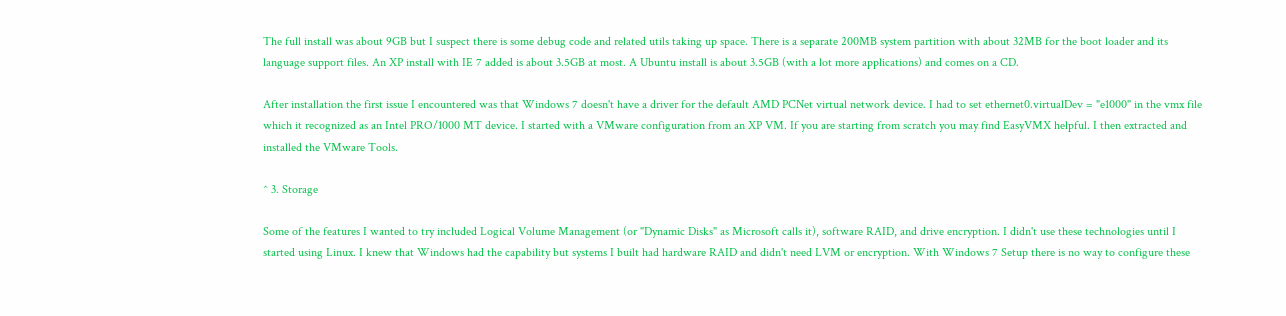The full install was about 9GB but I suspect there is some debug code and related utils taking up space. There is a separate 200MB system partition with about 32MB for the boot loader and its language support files. An XP install with IE 7 added is about 3.5GB at most. A Ubuntu install is about 3.5GB (with a lot more applications) and comes on a CD.

After installation the first issue I encountered was that Windows 7 doesn't have a driver for the default AMD PCNet virtual network device. I had to set ethernet0.virtualDev = "e1000" in the vmx file which it recognized as an Intel PRO/1000 MT device. I started with a VMware configuration from an XP VM. If you are starting from scratch you may find EasyVMX helpful. I then extracted and installed the VMware Tools.

^ 3. Storage

Some of the features I wanted to try included Logical Volume Management (or "Dynamic Disks" as Microsoft calls it), software RAID, and drive encryption. I didn't use these technologies until I started using Linux. I knew that Windows had the capability but systems I built had hardware RAID and didn't need LVM or encryption. With Windows 7 Setup there is no way to configure these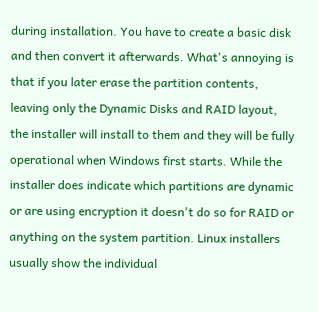during installation. You have to create a basic disk and then convert it afterwards. What's annoying is that if you later erase the partition contents, leaving only the Dynamic Disks and RAID layout, the installer will install to them and they will be fully operational when Windows first starts. While the installer does indicate which partitions are dynamic or are using encryption it doesn't do so for RAID or anything on the system partition. Linux installers usually show the individual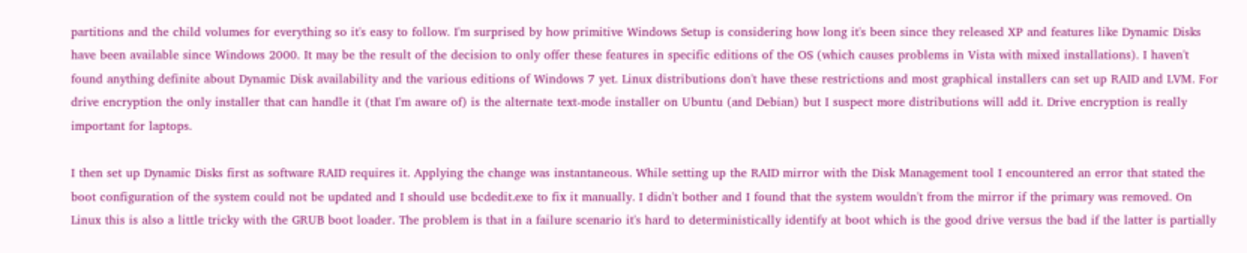partitions and the child volumes for everything so it's easy to follow. I'm surprised by how primitive Windows Setup is considering how long it's been since they released XP and features like Dynamic Disks have been available since Windows 2000. It may be the result of the decision to only offer these features in specific editions of the OS (which causes problems in Vista with mixed installations). I haven't found anything definite about Dynamic Disk availability and the various editions of Windows 7 yet. Linux distributions don't have these restrictions and most graphical installers can set up RAID and LVM. For drive encryption the only installer that can handle it (that I'm aware of) is the alternate text-mode installer on Ubuntu (and Debian) but I suspect more distributions will add it. Drive encryption is really important for laptops.

I then set up Dynamic Disks first as software RAID requires it. Applying the change was instantaneous. While setting up the RAID mirror with the Disk Management tool I encountered an error that stated the boot configuration of the system could not be updated and I should use bcdedit.exe to fix it manually. I didn't bother and I found that the system wouldn't from the mirror if the primary was removed. On Linux this is also a little tricky with the GRUB boot loader. The problem is that in a failure scenario it's hard to deterministically identify at boot which is the good drive versus the bad if the latter is partially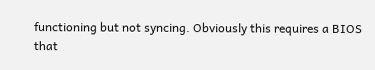functioning but not syncing. Obviously this requires a BIOS that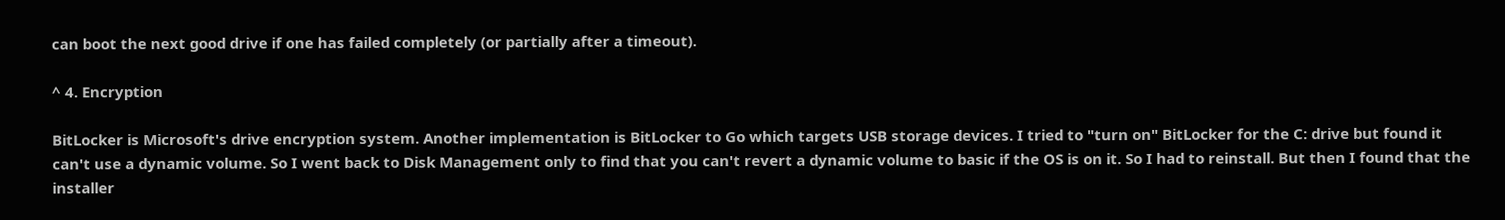can boot the next good drive if one has failed completely (or partially after a timeout).

^ 4. Encryption

BitLocker is Microsoft's drive encryption system. Another implementation is BitLocker to Go which targets USB storage devices. I tried to "turn on" BitLocker for the C: drive but found it can't use a dynamic volume. So I went back to Disk Management only to find that you can't revert a dynamic volume to basic if the OS is on it. So I had to reinstall. But then I found that the installer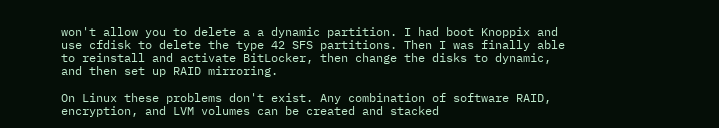won't allow you to delete a a dynamic partition. I had boot Knoppix and use cfdisk to delete the type 42 SFS partitions. Then I was finally able to reinstall and activate BitLocker, then change the disks to dynamic, and then set up RAID mirroring.

On Linux these problems don't exist. Any combination of software RAID, encryption, and LVM volumes can be created and stacked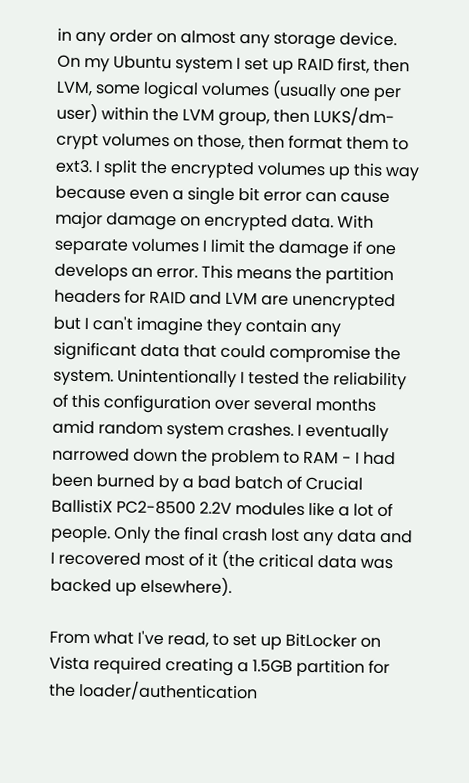in any order on almost any storage device. On my Ubuntu system I set up RAID first, then LVM, some logical volumes (usually one per user) within the LVM group, then LUKS/dm-crypt volumes on those, then format them to ext3. I split the encrypted volumes up this way because even a single bit error can cause major damage on encrypted data. With separate volumes I limit the damage if one develops an error. This means the partition headers for RAID and LVM are unencrypted but I can't imagine they contain any significant data that could compromise the system. Unintentionally I tested the reliability of this configuration over several months amid random system crashes. I eventually narrowed down the problem to RAM - I had been burned by a bad batch of Crucial BallistiX PC2-8500 2.2V modules like a lot of people. Only the final crash lost any data and I recovered most of it (the critical data was backed up elsewhere).

From what I've read, to set up BitLocker on Vista required creating a 1.5GB partition for the loader/authentication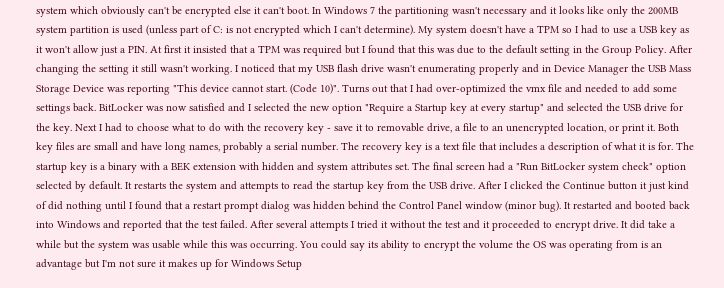system which obviously can't be encrypted else it can't boot. In Windows 7 the partitioning wasn't necessary and it looks like only the 200MB system partition is used (unless part of C: is not encrypted which I can't determine). My system doesn't have a TPM so I had to use a USB key as it won't allow just a PIN. At first it insisted that a TPM was required but I found that this was due to the default setting in the Group Policy. After changing the setting it still wasn't working. I noticed that my USB flash drive wasn't enumerating properly and in Device Manager the USB Mass Storage Device was reporting "This device cannot start. (Code 10)". Turns out that I had over-optimized the vmx file and needed to add some settings back. BitLocker was now satisfied and I selected the new option "Require a Startup key at every startup" and selected the USB drive for the key. Next I had to choose what to do with the recovery key - save it to removable drive, a file to an unencrypted location, or print it. Both key files are small and have long names, probably a serial number. The recovery key is a text file that includes a description of what it is for. The startup key is a binary with a BEK extension with hidden and system attributes set. The final screen had a "Run BitLocker system check" option selected by default. It restarts the system and attempts to read the startup key from the USB drive. After I clicked the Continue button it just kind of did nothing until I found that a restart prompt dialog was hidden behind the Control Panel window (minor bug). It restarted and booted back into Windows and reported that the test failed. After several attempts I tried it without the test and it proceeded to encrypt drive. It did take a while but the system was usable while this was occurring. You could say its ability to encrypt the volume the OS was operating from is an advantage but I'm not sure it makes up for Windows Setup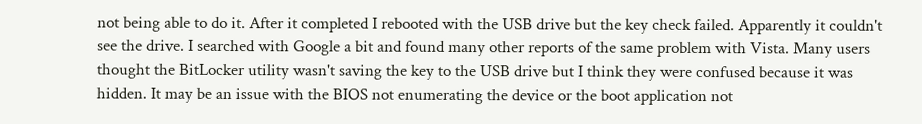not being able to do it. After it completed I rebooted with the USB drive but the key check failed. Apparently it couldn't see the drive. I searched with Google a bit and found many other reports of the same problem with Vista. Many users thought the BitLocker utility wasn't saving the key to the USB drive but I think they were confused because it was hidden. It may be an issue with the BIOS not enumerating the device or the boot application not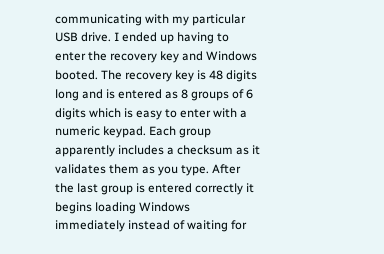communicating with my particular USB drive. I ended up having to enter the recovery key and Windows booted. The recovery key is 48 digits long and is entered as 8 groups of 6 digits which is easy to enter with a numeric keypad. Each group apparently includes a checksum as it validates them as you type. After the last group is entered correctly it begins loading Windows immediately instead of waiting for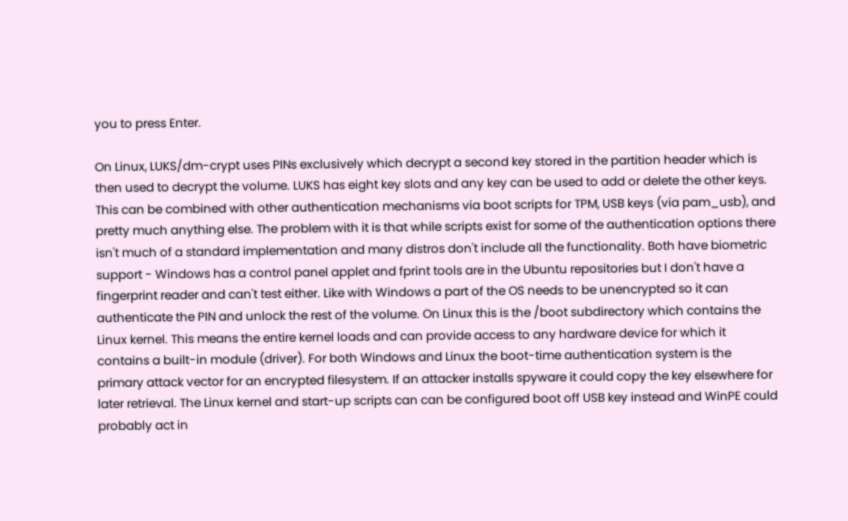you to press Enter.

On Linux, LUKS/dm-crypt uses PINs exclusively which decrypt a second key stored in the partition header which is then used to decrypt the volume. LUKS has eight key slots and any key can be used to add or delete the other keys. This can be combined with other authentication mechanisms via boot scripts for TPM, USB keys (via pam_usb), and pretty much anything else. The problem with it is that while scripts exist for some of the authentication options there isn't much of a standard implementation and many distros don't include all the functionality. Both have biometric support - Windows has a control panel applet and fprint tools are in the Ubuntu repositories but I don't have a fingerprint reader and can't test either. Like with Windows a part of the OS needs to be unencrypted so it can authenticate the PIN and unlock the rest of the volume. On Linux this is the /boot subdirectory which contains the Linux kernel. This means the entire kernel loads and can provide access to any hardware device for which it contains a built-in module (driver). For both Windows and Linux the boot-time authentication system is the primary attack vector for an encrypted filesystem. If an attacker installs spyware it could copy the key elsewhere for later retrieval. The Linux kernel and start-up scripts can can be configured boot off USB key instead and WinPE could probably act in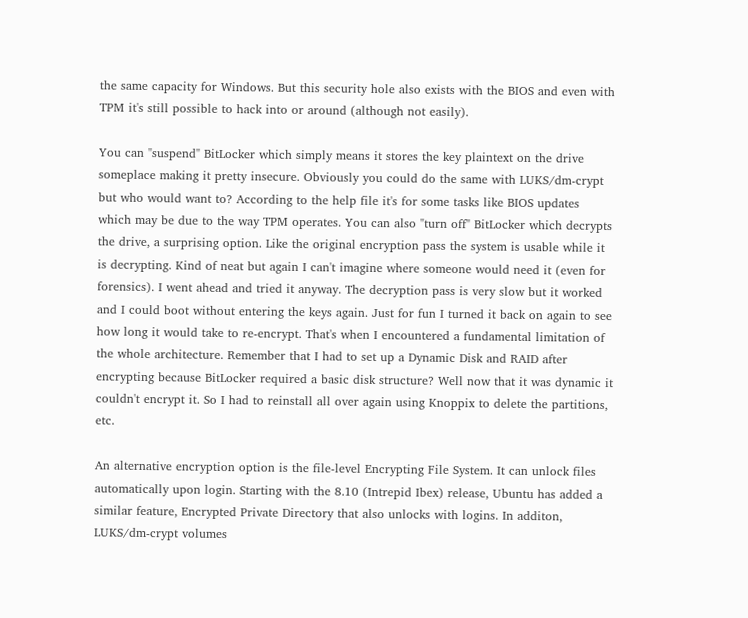the same capacity for Windows. But this security hole also exists with the BIOS and even with TPM it's still possible to hack into or around (although not easily).

You can "suspend" BitLocker which simply means it stores the key plaintext on the drive someplace making it pretty insecure. Obviously you could do the same with LUKS/dm-crypt but who would want to? According to the help file it's for some tasks like BIOS updates which may be due to the way TPM operates. You can also "turn off" BitLocker which decrypts the drive, a surprising option. Like the original encryption pass the system is usable while it is decrypting. Kind of neat but again I can't imagine where someone would need it (even for forensics). I went ahead and tried it anyway. The decryption pass is very slow but it worked and I could boot without entering the keys again. Just for fun I turned it back on again to see how long it would take to re-encrypt. That's when I encountered a fundamental limitation of the whole architecture. Remember that I had to set up a Dynamic Disk and RAID after encrypting because BitLocker required a basic disk structure? Well now that it was dynamic it couldn't encrypt it. So I had to reinstall all over again using Knoppix to delete the partitions, etc.

An alternative encryption option is the file-level Encrypting File System. It can unlock files automatically upon login. Starting with the 8.10 (Intrepid Ibex) release, Ubuntu has added a similar feature, Encrypted Private Directory that also unlocks with logins. In additon, LUKS/dm-crypt volumes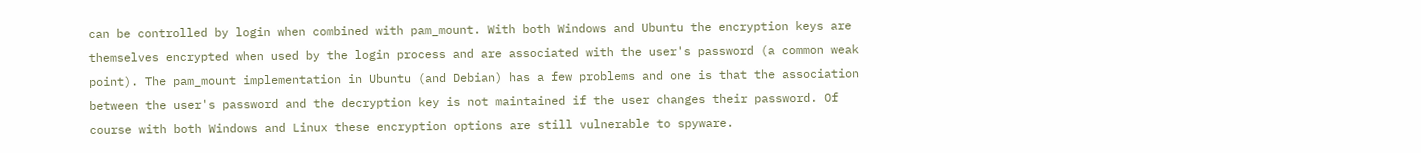can be controlled by login when combined with pam_mount. With both Windows and Ubuntu the encryption keys are themselves encrypted when used by the login process and are associated with the user's password (a common weak point). The pam_mount implementation in Ubuntu (and Debian) has a few problems and one is that the association between the user's password and the decryption key is not maintained if the user changes their password. Of course with both Windows and Linux these encryption options are still vulnerable to spyware.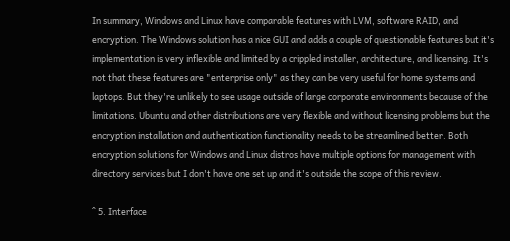In summary, Windows and Linux have comparable features with LVM, software RAID, and encryption. The Windows solution has a nice GUI and adds a couple of questionable features but it's implementation is very inflexible and limited by a crippled installer, architecture, and licensing. It's not that these features are "enterprise only" as they can be very useful for home systems and laptops. But they're unlikely to see usage outside of large corporate environments because of the limitations. Ubuntu and other distributions are very flexible and without licensing problems but the encryption installation and authentication functionality needs to be streamlined better. Both encryption solutions for Windows and Linux distros have multiple options for management with directory services but I don't have one set up and it's outside the scope of this review.

^ 5. Interface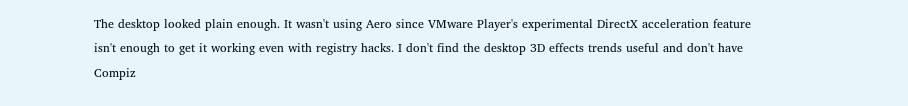The desktop looked plain enough. It wasn't using Aero since VMware Player's experimental DirectX acceleration feature isn't enough to get it working even with registry hacks. I don't find the desktop 3D effects trends useful and don't have Compiz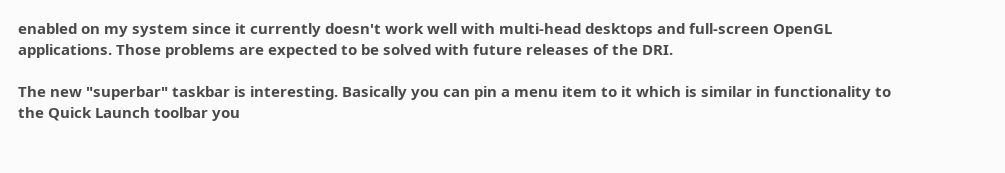enabled on my system since it currently doesn't work well with multi-head desktops and full-screen OpenGL applications. Those problems are expected to be solved with future releases of the DRI.

The new "superbar" taskbar is interesting. Basically you can pin a menu item to it which is similar in functionality to the Quick Launch toolbar you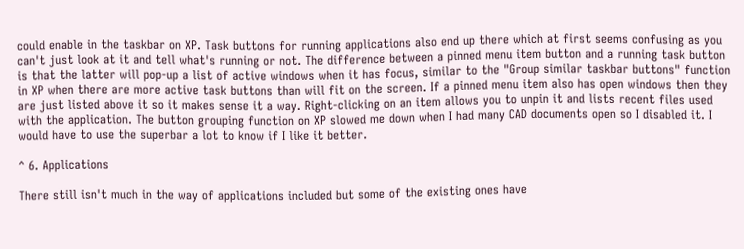could enable in the taskbar on XP. Task buttons for running applications also end up there which at first seems confusing as you can't just look at it and tell what's running or not. The difference between a pinned menu item button and a running task button is that the latter will pop-up a list of active windows when it has focus, similar to the "Group similar taskbar buttons" function in XP when there are more active task buttons than will fit on the screen. If a pinned menu item also has open windows then they are just listed above it so it makes sense it a way. Right-clicking on an item allows you to unpin it and lists recent files used with the application. The button grouping function on XP slowed me down when I had many CAD documents open so I disabled it. I would have to use the superbar a lot to know if I like it better.

^ 6. Applications

There still isn't much in the way of applications included but some of the existing ones have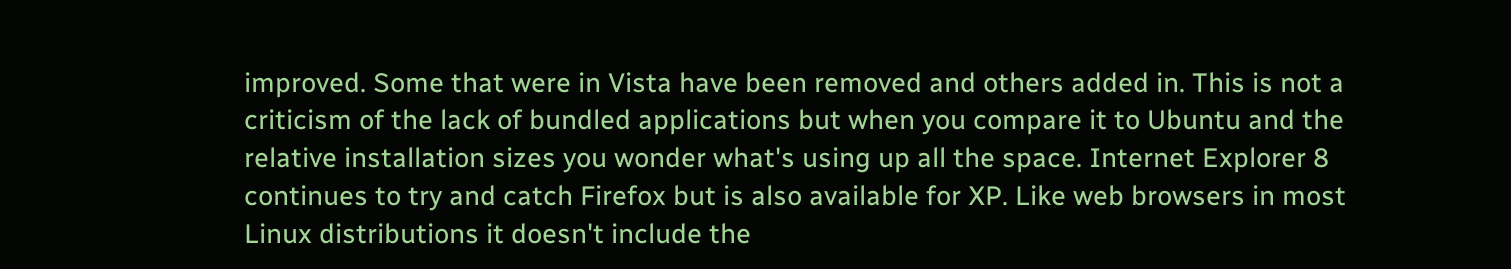improved. Some that were in Vista have been removed and others added in. This is not a criticism of the lack of bundled applications but when you compare it to Ubuntu and the relative installation sizes you wonder what's using up all the space. Internet Explorer 8 continues to try and catch Firefox but is also available for XP. Like web browsers in most Linux distributions it doesn't include the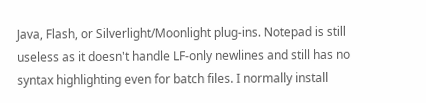Java, Flash, or Silverlight/Moonlight plug-ins. Notepad is still useless as it doesn't handle LF-only newlines and still has no syntax highlighting even for batch files. I normally install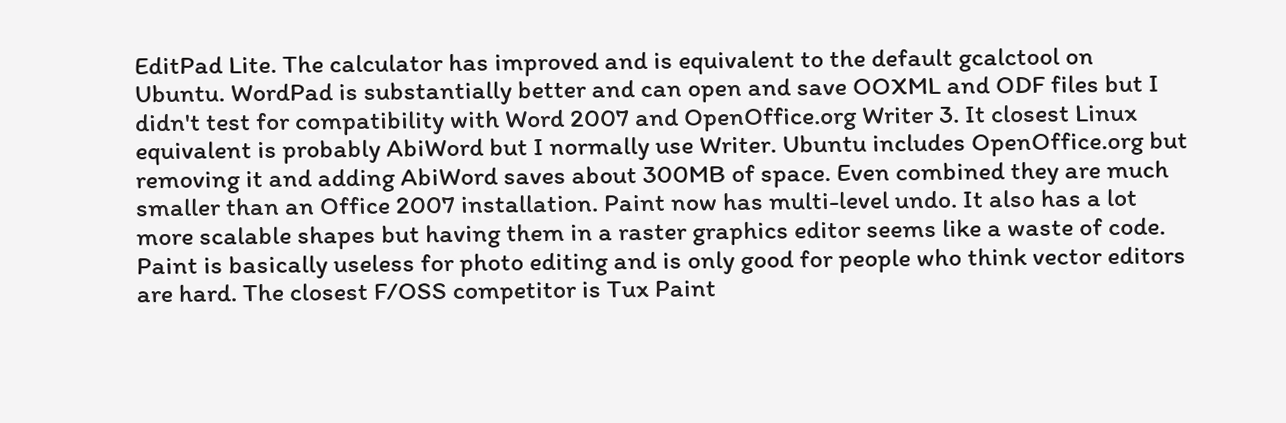EditPad Lite. The calculator has improved and is equivalent to the default gcalctool on Ubuntu. WordPad is substantially better and can open and save OOXML and ODF files but I didn't test for compatibility with Word 2007 and OpenOffice.org Writer 3. It closest Linux equivalent is probably AbiWord but I normally use Writer. Ubuntu includes OpenOffice.org but removing it and adding AbiWord saves about 300MB of space. Even combined they are much smaller than an Office 2007 installation. Paint now has multi-level undo. It also has a lot more scalable shapes but having them in a raster graphics editor seems like a waste of code. Paint is basically useless for photo editing and is only good for people who think vector editors are hard. The closest F/OSS competitor is Tux Paint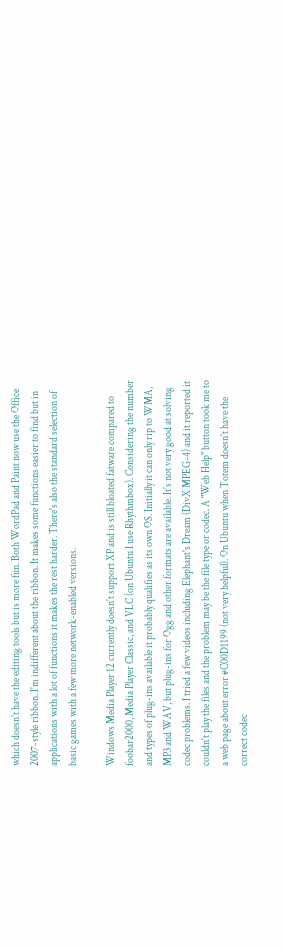which doesn't have the editing tools but is more fun. Both WordPad and Paint now use the Office 2007-style ribbon. I'm indifferent about the ribbon. It makes some functions easier to find but in applications with a lot of functions it makes the rest harder. There's also the standard selection of basic games with a few more network-enabled versions.

Windows Media Player 12 currently doesn't support XP and is still bloated fatware compared to foobar2000, Media Player Classic, and VLC (on Ubuntu I use Rhythmbox). Considering the number and types of plug-ins available it probably qualifies as its own OS. Initially it can only rip to WMA, MP3 and WAV, but plug-ins for Ogg and other formats are available. It's not very good at solving codec problems. I tried a few videos including Elephant's Dream (DivX MPEG-4) and it reported it couldn't play the files and the problem may be the file type or codec. A "Web Help" button took me to a web page about error #C00D1199 (not very helpful). On Ubuntu when Totem doesn't have the correct codec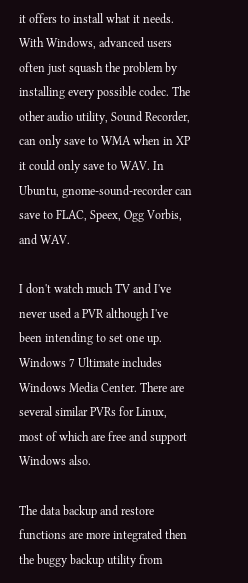it offers to install what it needs. With Windows, advanced users often just squash the problem by installing every possible codec. The other audio utility, Sound Recorder, can only save to WMA when in XP it could only save to WAV. In Ubuntu, gnome-sound-recorder can save to FLAC, Speex, Ogg Vorbis, and WAV.

I don't watch much TV and I've never used a PVR although I've been intending to set one up. Windows 7 Ultimate includes Windows Media Center. There are several similar PVRs for Linux, most of which are free and support Windows also.

The data backup and restore functions are more integrated then the buggy backup utility from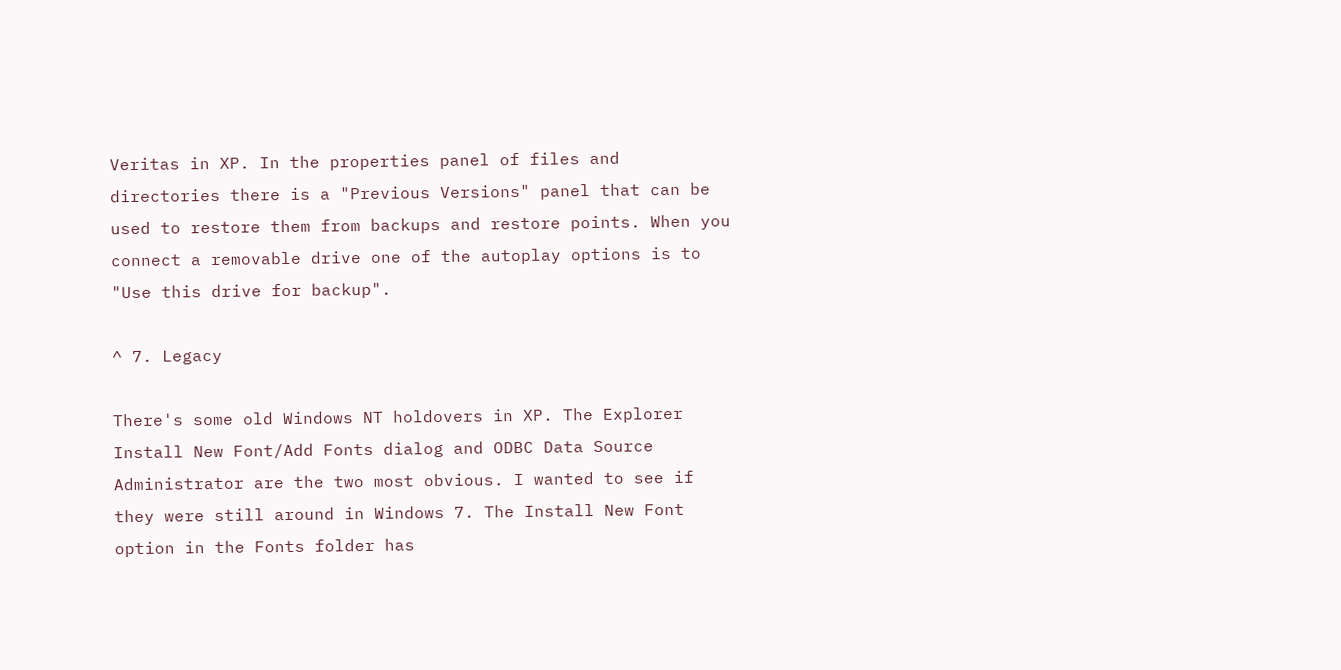Veritas in XP. In the properties panel of files and directories there is a "Previous Versions" panel that can be used to restore them from backups and restore points. When you connect a removable drive one of the autoplay options is to "Use this drive for backup".

^ 7. Legacy

There's some old Windows NT holdovers in XP. The Explorer Install New Font/Add Fonts dialog and ODBC Data Source Administrator are the two most obvious. I wanted to see if they were still around in Windows 7. The Install New Font option in the Fonts folder has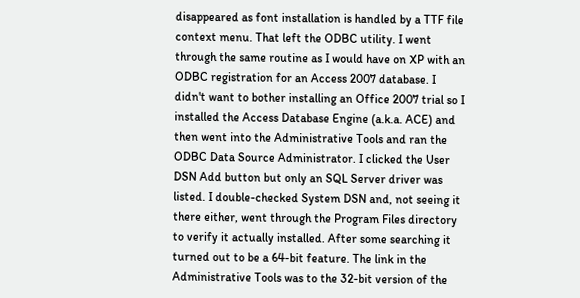disappeared as font installation is handled by a TTF file context menu. That left the ODBC utility. I went through the same routine as I would have on XP with an ODBC registration for an Access 2007 database. I didn't want to bother installing an Office 2007 trial so I installed the Access Database Engine (a.k.a. ACE) and then went into the Administrative Tools and ran the ODBC Data Source Administrator. I clicked the User DSN Add button but only an SQL Server driver was listed. I double-checked System DSN and, not seeing it there either, went through the Program Files directory to verify it actually installed. After some searching it turned out to be a 64-bit feature. The link in the Administrative Tools was to the 32-bit version of the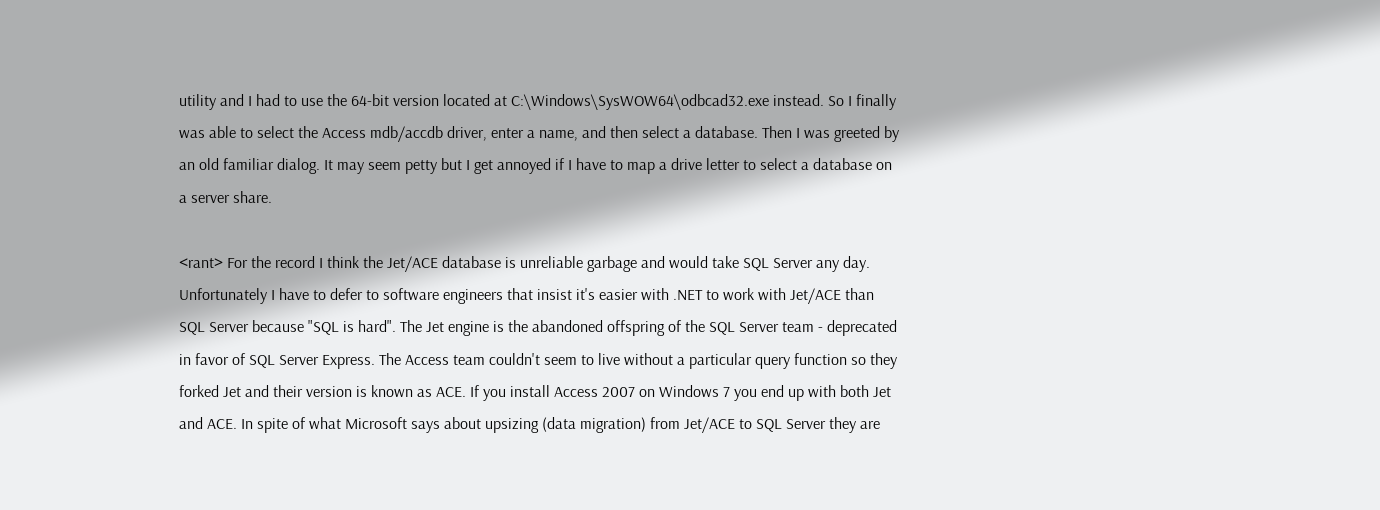utility and I had to use the 64-bit version located at C:\Windows\SysWOW64\odbcad32.exe instead. So I finally was able to select the Access mdb/accdb driver, enter a name, and then select a database. Then I was greeted by an old familiar dialog. It may seem petty but I get annoyed if I have to map a drive letter to select a database on a server share.

<rant> For the record I think the Jet/ACE database is unreliable garbage and would take SQL Server any day. Unfortunately I have to defer to software engineers that insist it's easier with .NET to work with Jet/ACE than SQL Server because "SQL is hard". The Jet engine is the abandoned offspring of the SQL Server team - deprecated in favor of SQL Server Express. The Access team couldn't seem to live without a particular query function so they forked Jet and their version is known as ACE. If you install Access 2007 on Windows 7 you end up with both Jet and ACE. In spite of what Microsoft says about upsizing (data migration) from Jet/ACE to SQL Server they are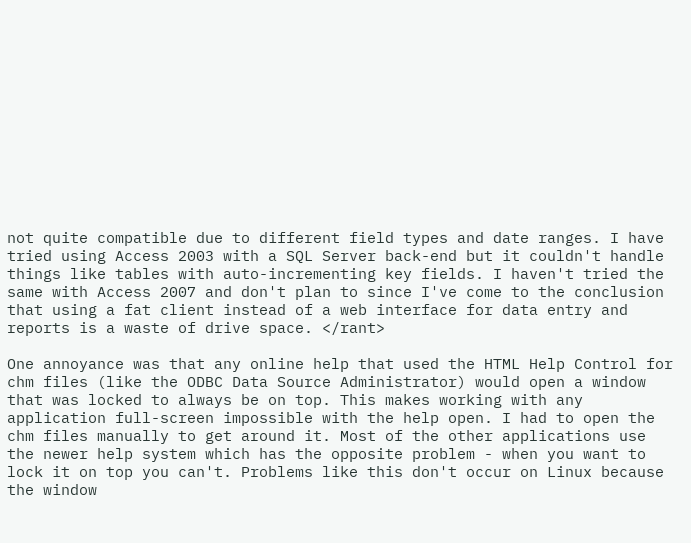not quite compatible due to different field types and date ranges. I have tried using Access 2003 with a SQL Server back-end but it couldn't handle things like tables with auto-incrementing key fields. I haven't tried the same with Access 2007 and don't plan to since I've come to the conclusion that using a fat client instead of a web interface for data entry and reports is a waste of drive space. </rant>

One annoyance was that any online help that used the HTML Help Control for chm files (like the ODBC Data Source Administrator) would open a window that was locked to always be on top. This makes working with any application full-screen impossible with the help open. I had to open the chm files manually to get around it. Most of the other applications use the newer help system which has the opposite problem - when you want to lock it on top you can't. Problems like this don't occur on Linux because the window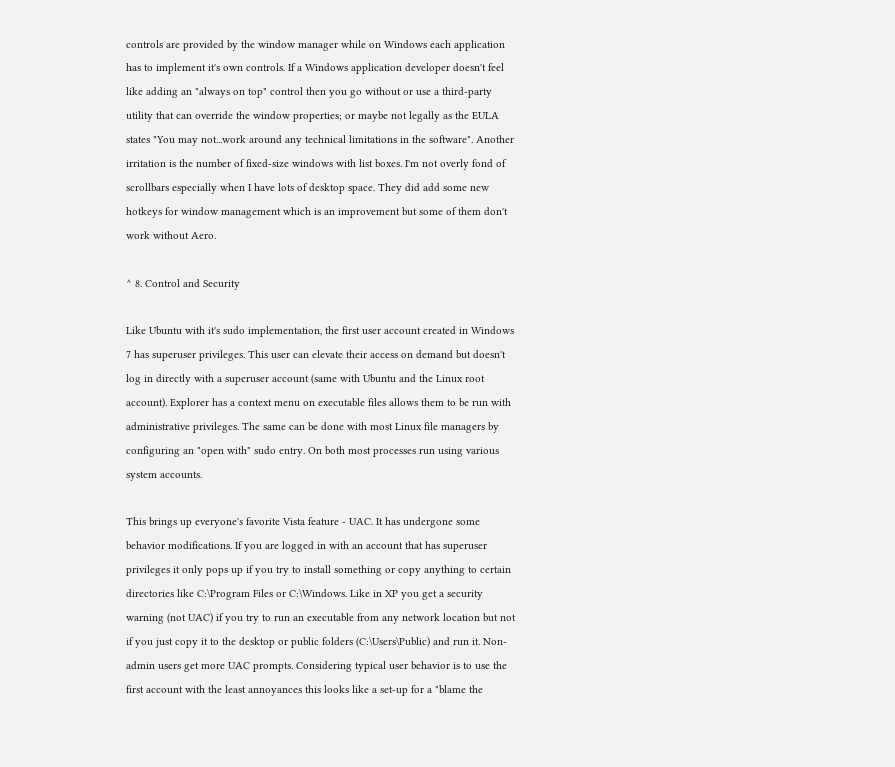controls are provided by the window manager while on Windows each application has to implement it's own controls. If a Windows application developer doesn't feel like adding an "always on top" control then you go without or use a third-party utility that can override the window properties; or maybe not legally as the EULA states "You may not...work around any technical limitations in the software". Another irritation is the number of fixed-size windows with list boxes. I'm not overly fond of scrollbars especially when I have lots of desktop space. They did add some new hotkeys for window management which is an improvement but some of them don't work without Aero.

^ 8. Control and Security

Like Ubuntu with it's sudo implementation, the first user account created in Windows 7 has superuser privileges. This user can elevate their access on demand but doesn't log in directly with a superuser account (same with Ubuntu and the Linux root account). Explorer has a context menu on executable files allows them to be run with administrative privileges. The same can be done with most Linux file managers by configuring an "open with" sudo entry. On both most processes run using various system accounts.

This brings up everyone's favorite Vista feature - UAC. It has undergone some behavior modifications. If you are logged in with an account that has superuser privileges it only pops up if you try to install something or copy anything to certain directories like C:\Program Files or C:\Windows. Like in XP you get a security warning (not UAC) if you try to run an executable from any network location but not if you just copy it to the desktop or public folders (C:\Users\Public) and run it. Non-admin users get more UAC prompts. Considering typical user behavior is to use the first account with the least annoyances this looks like a set-up for a "blame the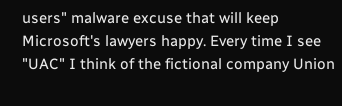users" malware excuse that will keep Microsoft's lawyers happy. Every time I see "UAC" I think of the fictional company Union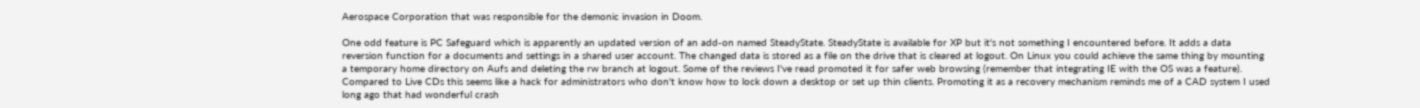Aerospace Corporation that was responsible for the demonic invasion in Doom.

One odd feature is PC Safeguard which is apparently an updated version of an add-on named SteadyState. SteadyState is available for XP but it's not something I encountered before. It adds a data reversion function for a documents and settings in a shared user account. The changed data is stored as a file on the drive that is cleared at logout. On Linux you could achieve the same thing by mounting a temporary home directory on Aufs and deleting the rw branch at logout. Some of the reviews I've read promoted it for safer web browsing (remember that integrating IE with the OS was a feature). Compared to Live CDs this seems like a hack for administrators who don't know how to lock down a desktop or set up thin clients. Promoting it as a recovery mechanism reminds me of a CAD system I used long ago that had wonderful crash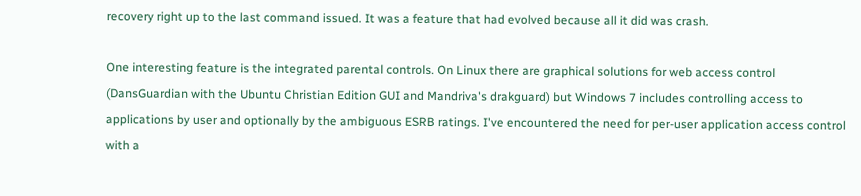recovery right up to the last command issued. It was a feature that had evolved because all it did was crash.

One interesting feature is the integrated parental controls. On Linux there are graphical solutions for web access control (DansGuardian with the Ubuntu Christian Edition GUI and Mandriva's drakguard) but Windows 7 includes controlling access to applications by user and optionally by the ambiguous ESRB ratings. I've encountered the need for per-user application access control with a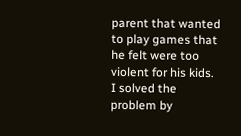parent that wanted to play games that he felt were too violent for his kids. I solved the problem by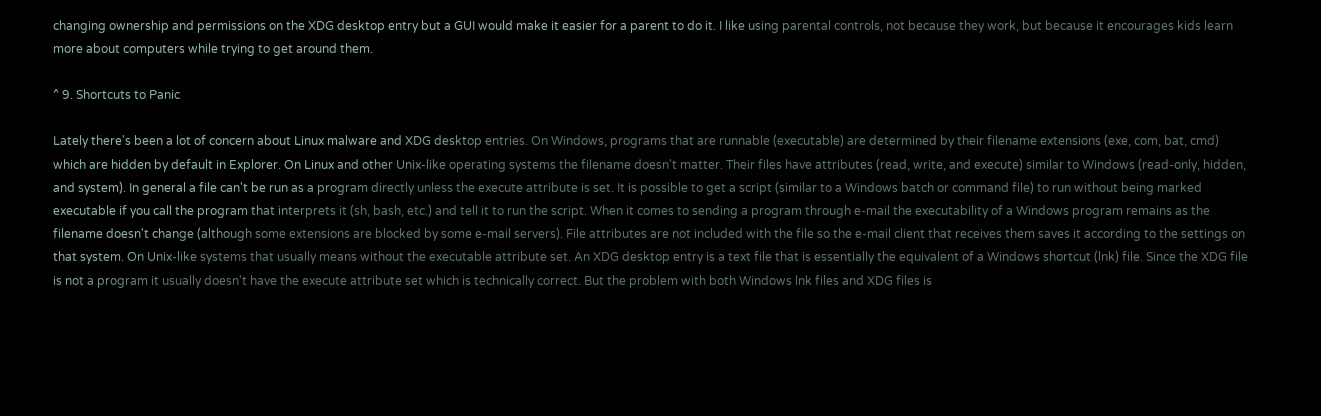changing ownership and permissions on the XDG desktop entry but a GUI would make it easier for a parent to do it. I like using parental controls, not because they work, but because it encourages kids learn more about computers while trying to get around them.

^ 9. Shortcuts to Panic

Lately there's been a lot of concern about Linux malware and XDG desktop entries. On Windows, programs that are runnable (executable) are determined by their filename extensions (exe, com, bat, cmd) which are hidden by default in Explorer. On Linux and other Unix-like operating systems the filename doesn't matter. Their files have attributes (read, write, and execute) similar to Windows (read-only, hidden, and system). In general a file can't be run as a program directly unless the execute attribute is set. It is possible to get a script (similar to a Windows batch or command file) to run without being marked executable if you call the program that interprets it (sh, bash, etc.) and tell it to run the script. When it comes to sending a program through e-mail the executability of a Windows program remains as the filename doesn't change (although some extensions are blocked by some e-mail servers). File attributes are not included with the file so the e-mail client that receives them saves it according to the settings on that system. On Unix-like systems that usually means without the executable attribute set. An XDG desktop entry is a text file that is essentially the equivalent of a Windows shortcut (lnk) file. Since the XDG file is not a program it usually doesn't have the execute attribute set which is technically correct. But the problem with both Windows lnk files and XDG files is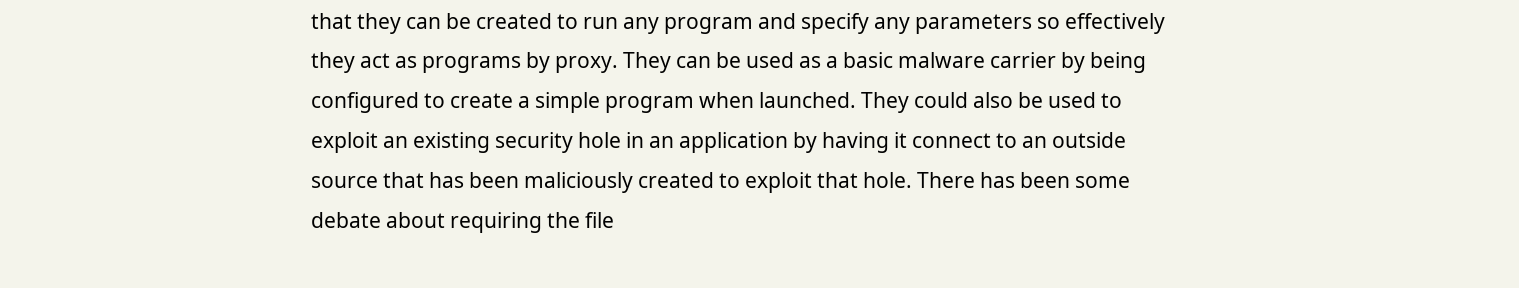that they can be created to run any program and specify any parameters so effectively they act as programs by proxy. They can be used as a basic malware carrier by being configured to create a simple program when launched. They could also be used to exploit an existing security hole in an application by having it connect to an outside source that has been maliciously created to exploit that hole. There has been some debate about requiring the file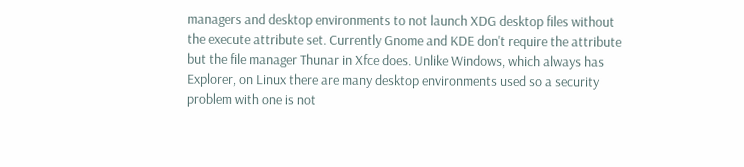managers and desktop environments to not launch XDG desktop files without the execute attribute set. Currently Gnome and KDE don't require the attribute but the file manager Thunar in Xfce does. Unlike Windows, which always has Explorer, on Linux there are many desktop environments used so a security problem with one is not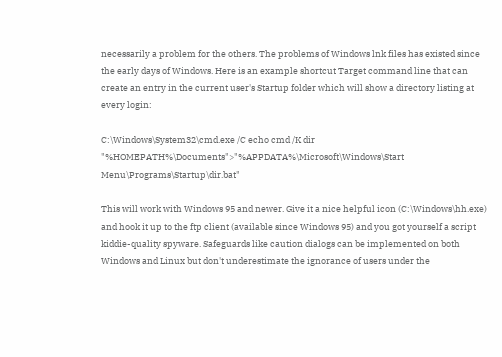necessarily a problem for the others. The problems of Windows lnk files has existed since the early days of Windows. Here is an example shortcut Target command line that can create an entry in the current user's Startup folder which will show a directory listing at every login:

C:\Windows\System32\cmd.exe /C echo cmd /K dir "%HOMEPATH%\Documents">"%APPDATA%\Microsoft\Windows\Start Menu\Programs\Startup\dir.bat"

This will work with Windows 95 and newer. Give it a nice helpful icon (C:\Windows\hh.exe) and hook it up to the ftp client (available since Windows 95) and you got yourself a script kiddie-quality spyware. Safeguards like caution dialogs can be implemented on both Windows and Linux but don't underestimate the ignorance of users under the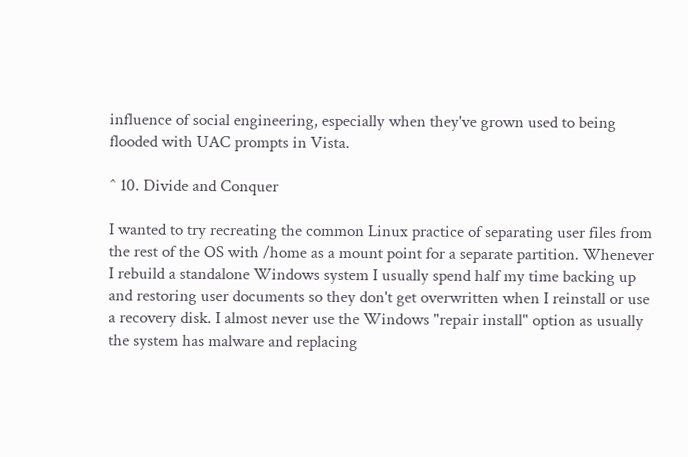influence of social engineering, especially when they've grown used to being flooded with UAC prompts in Vista.

^ 10. Divide and Conquer

I wanted to try recreating the common Linux practice of separating user files from the rest of the OS with /home as a mount point for a separate partition. Whenever I rebuild a standalone Windows system I usually spend half my time backing up and restoring user documents so they don't get overwritten when I reinstall or use a recovery disk. I almost never use the Windows "repair install" option as usually the system has malware and replacing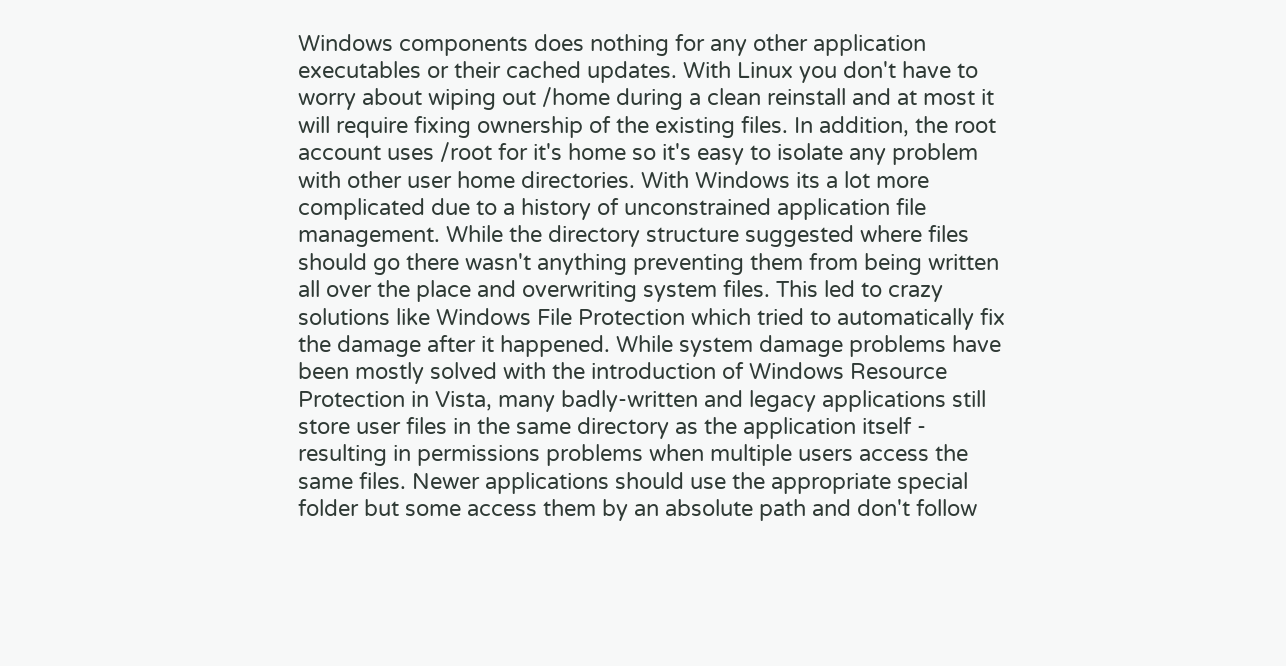Windows components does nothing for any other application executables or their cached updates. With Linux you don't have to worry about wiping out /home during a clean reinstall and at most it will require fixing ownership of the existing files. In addition, the root account uses /root for it's home so it's easy to isolate any problem with other user home directories. With Windows its a lot more complicated due to a history of unconstrained application file management. While the directory structure suggested where files should go there wasn't anything preventing them from being written all over the place and overwriting system files. This led to crazy solutions like Windows File Protection which tried to automatically fix the damage after it happened. While system damage problems have been mostly solved with the introduction of Windows Resource Protection in Vista, many badly-written and legacy applications still store user files in the same directory as the application itself - resulting in permissions problems when multiple users access the same files. Newer applications should use the appropriate special folder but some access them by an absolute path and don't follow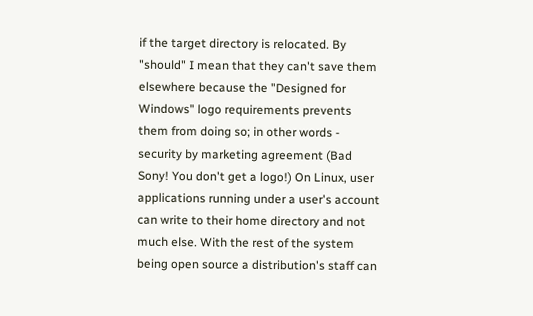if the target directory is relocated. By "should" I mean that they can't save them elsewhere because the "Designed for Windows" logo requirements prevents them from doing so; in other words - security by marketing agreement (Bad Sony! You don't get a logo!) On Linux, user applications running under a user's account can write to their home directory and not much else. With the rest of the system being open source a distribution's staff can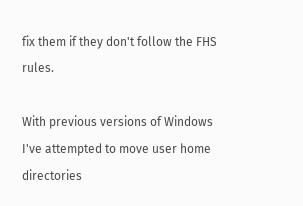fix them if they don't follow the FHS rules.

With previous versions of Windows I've attempted to move user home directories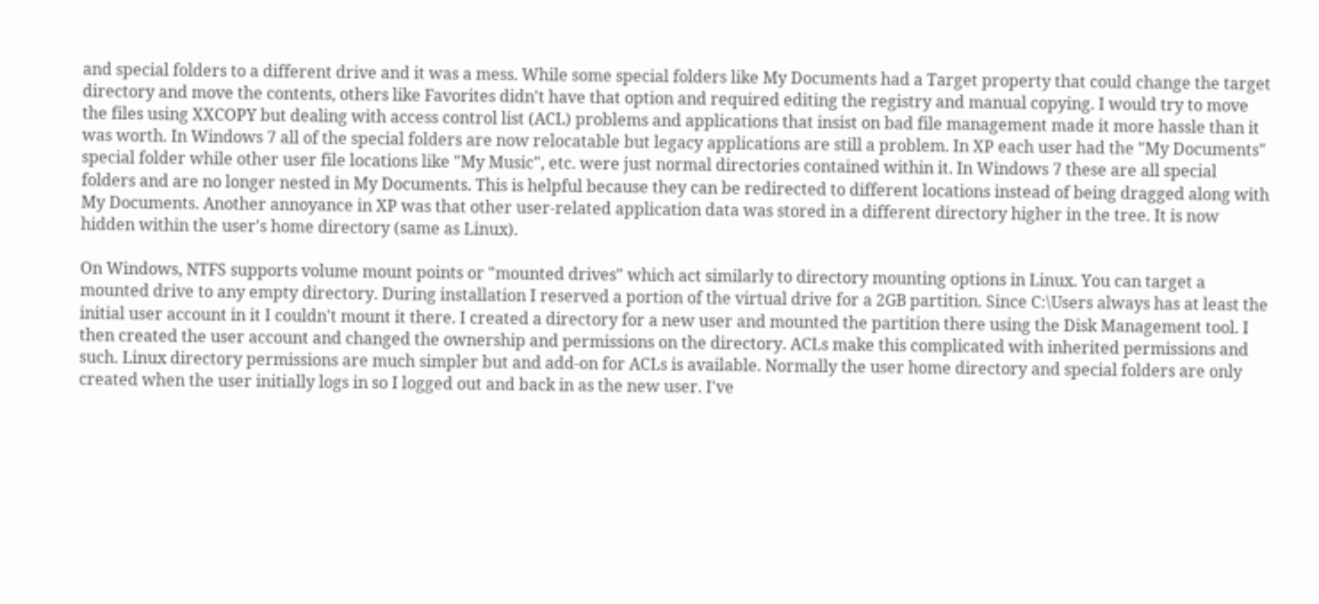and special folders to a different drive and it was a mess. While some special folders like My Documents had a Target property that could change the target directory and move the contents, others like Favorites didn't have that option and required editing the registry and manual copying. I would try to move the files using XXCOPY but dealing with access control list (ACL) problems and applications that insist on bad file management made it more hassle than it was worth. In Windows 7 all of the special folders are now relocatable but legacy applications are still a problem. In XP each user had the "My Documents" special folder while other user file locations like "My Music", etc. were just normal directories contained within it. In Windows 7 these are all special folders and are no longer nested in My Documents. This is helpful because they can be redirected to different locations instead of being dragged along with My Documents. Another annoyance in XP was that other user-related application data was stored in a different directory higher in the tree. It is now hidden within the user's home directory (same as Linux).

On Windows, NTFS supports volume mount points or "mounted drives" which act similarly to directory mounting options in Linux. You can target a mounted drive to any empty directory. During installation I reserved a portion of the virtual drive for a 2GB partition. Since C:\Users always has at least the initial user account in it I couldn't mount it there. I created a directory for a new user and mounted the partition there using the Disk Management tool. I then created the user account and changed the ownership and permissions on the directory. ACLs make this complicated with inherited permissions and such. Linux directory permissions are much simpler but and add-on for ACLs is available. Normally the user home directory and special folders are only created when the user initially logs in so I logged out and back in as the new user. I've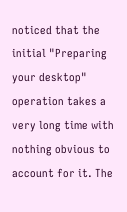noticed that the initial "Preparing your desktop" operation takes a very long time with nothing obvious to account for it. The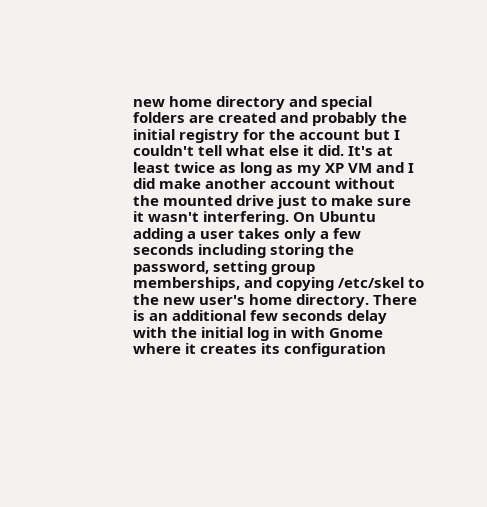new home directory and special folders are created and probably the initial registry for the account but I couldn't tell what else it did. It's at least twice as long as my XP VM and I did make another account without the mounted drive just to make sure it wasn't interfering. On Ubuntu adding a user takes only a few seconds including storing the password, setting group memberships, and copying /etc/skel to the new user's home directory. There is an additional few seconds delay with the initial log in with Gnome where it creates its configuration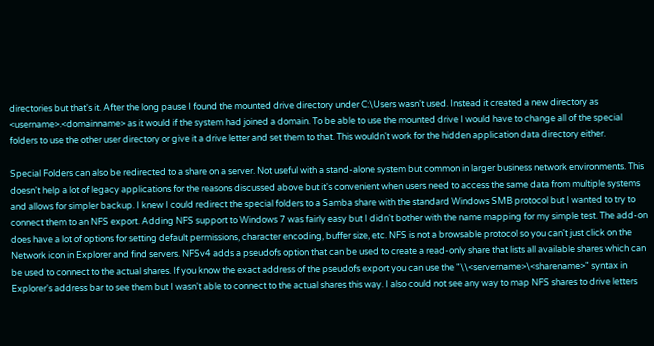directories but that's it. After the long pause I found the mounted drive directory under C:\Users wasn't used. Instead it created a new directory as <username>.<domainname> as it would if the system had joined a domain. To be able to use the mounted drive I would have to change all of the special folders to use the other user directory or give it a drive letter and set them to that. This wouldn't work for the hidden application data directory either.

Special Folders can also be redirected to a share on a server. Not useful with a stand-alone system but common in larger business network environments. This doesn't help a lot of legacy applications for the reasons discussed above but it's convenient when users need to access the same data from multiple systems and allows for simpler backup. I knew I could redirect the special folders to a Samba share with the standard Windows SMB protocol but I wanted to try to connect them to an NFS export. Adding NFS support to Windows 7 was fairly easy but I didn't bother with the name mapping for my simple test. The add-on does have a lot of options for setting default permissions, character encoding, buffer size, etc. NFS is not a browsable protocol so you can't just click on the Network icon in Explorer and find servers. NFSv4 adds a pseudofs option that can be used to create a read-only share that lists all available shares which can be used to connect to the actual shares. If you know the exact address of the pseudofs export you can use the "\\<servername>\<sharename>" syntax in Explorer's address bar to see them but I wasn't able to connect to the actual shares this way. I also could not see any way to map NFS shares to drive letters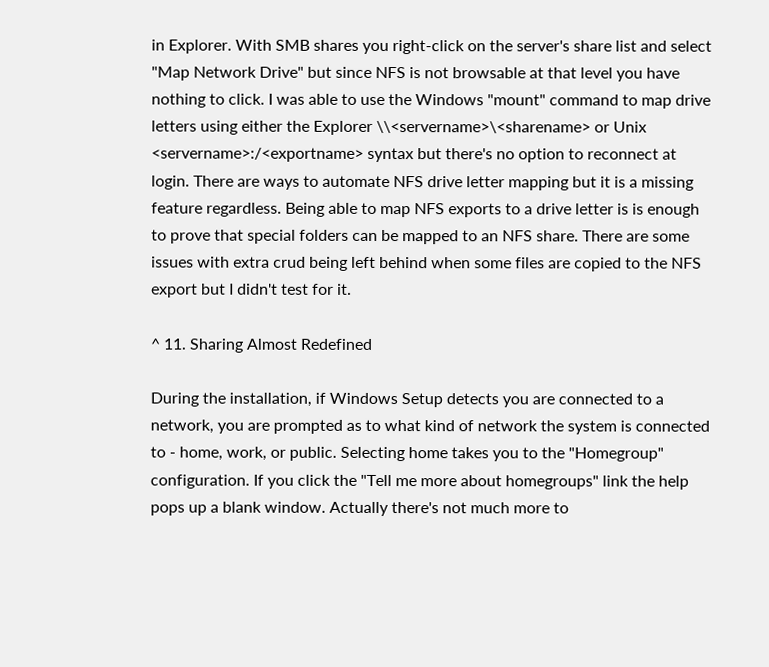in Explorer. With SMB shares you right-click on the server's share list and select "Map Network Drive" but since NFS is not browsable at that level you have nothing to click. I was able to use the Windows "mount" command to map drive letters using either the Explorer \\<servername>\<sharename> or Unix <servername>:/<exportname> syntax but there's no option to reconnect at login. There are ways to automate NFS drive letter mapping but it is a missing feature regardless. Being able to map NFS exports to a drive letter is is enough to prove that special folders can be mapped to an NFS share. There are some issues with extra crud being left behind when some files are copied to the NFS export but I didn't test for it.

^ 11. Sharing Almost Redefined

During the installation, if Windows Setup detects you are connected to a network, you are prompted as to what kind of network the system is connected to - home, work, or public. Selecting home takes you to the "Homegroup" configuration. If you click the "Tell me more about homegroups" link the help pops up a blank window. Actually there's not much more to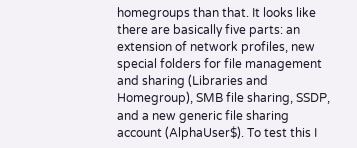homegroups than that. It looks like there are basically five parts: an extension of network profiles, new special folders for file management and sharing (Libraries and Homegroup), SMB file sharing, SSDP, and a new generic file sharing account (AlphaUser$). To test this I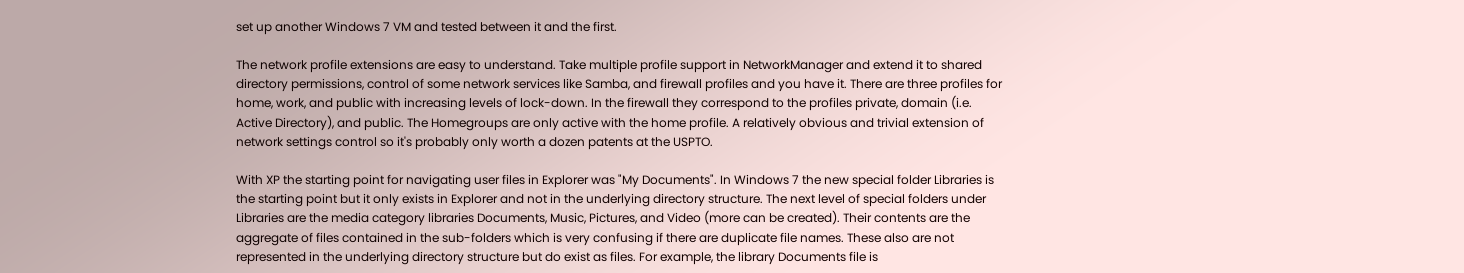set up another Windows 7 VM and tested between it and the first.

The network profile extensions are easy to understand. Take multiple profile support in NetworkManager and extend it to shared directory permissions, control of some network services like Samba, and firewall profiles and you have it. There are three profiles for home, work, and public with increasing levels of lock-down. In the firewall they correspond to the profiles private, domain (i.e. Active Directory), and public. The Homegroups are only active with the home profile. A relatively obvious and trivial extension of network settings control so it's probably only worth a dozen patents at the USPTO.

With XP the starting point for navigating user files in Explorer was "My Documents". In Windows 7 the new special folder Libraries is the starting point but it only exists in Explorer and not in the underlying directory structure. The next level of special folders under Libraries are the media category libraries Documents, Music, Pictures, and Video (more can be created). Their contents are the aggregate of files contained in the sub-folders which is very confusing if there are duplicate file names. These also are not represented in the underlying directory structure but do exist as files. For example, the library Documents file is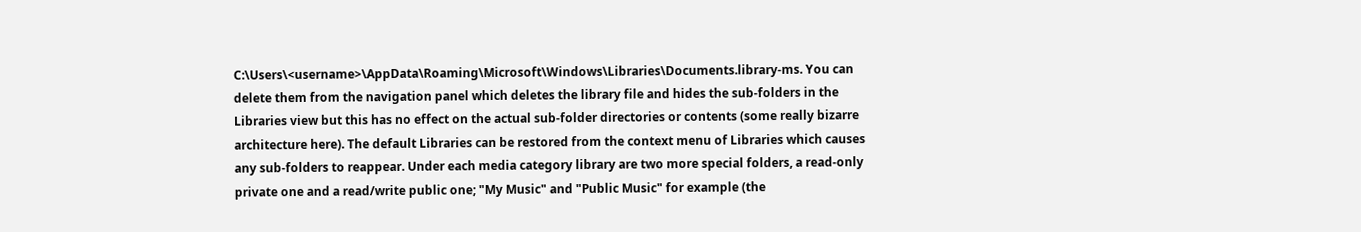C:\Users\<username>\AppData\Roaming\Microsoft\Windows\Libraries\Documents.library-ms. You can delete them from the navigation panel which deletes the library file and hides the sub-folders in the Libraries view but this has no effect on the actual sub-folder directories or contents (some really bizarre architecture here). The default Libraries can be restored from the context menu of Libraries which causes any sub-folders to reappear. Under each media category library are two more special folders, a read-only private one and a read/write public one; "My Music" and "Public Music" for example (the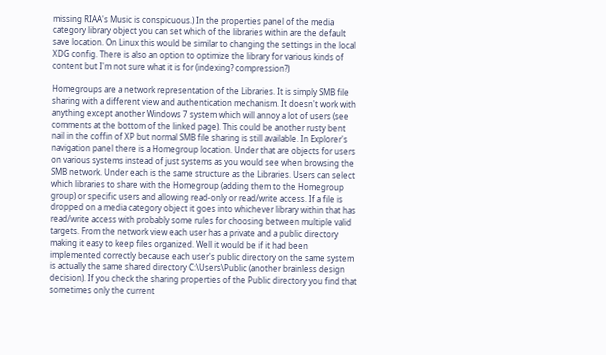missing RIAA's Music is conspicuous.) In the properties panel of the media category library object you can set which of the libraries within are the default save location. On Linux this would be similar to changing the settings in the local XDG config. There is also an option to optimize the library for various kinds of content but I'm not sure what it is for (indexing? compression?)

Homegroups are a network representation of the Libraries. It is simply SMB file sharing with a different view and authentication mechanism. It doesn't work with anything except another Windows 7 system which will annoy a lot of users (see comments at the bottom of the linked page). This could be another rusty bent nail in the coffin of XP but normal SMB file sharing is still available. In Explorer's navigation panel there is a Homegroup location. Under that are objects for users on various systems instead of just systems as you would see when browsing the SMB network. Under each is the same structure as the Libraries. Users can select which libraries to share with the Homegroup (adding them to the Homegroup group) or specific users and allowing read-only or read/write access. If a file is dropped on a media category object it goes into whichever library within that has read/write access with probably some rules for choosing between multiple valid targets. From the network view each user has a private and a public directory making it easy to keep files organized. Well it would be if it had been implemented correctly because each user's public directory on the same system is actually the same shared directory C:\Users\Public (another brainless design decision). If you check the sharing properties of the Public directory you find that sometimes only the current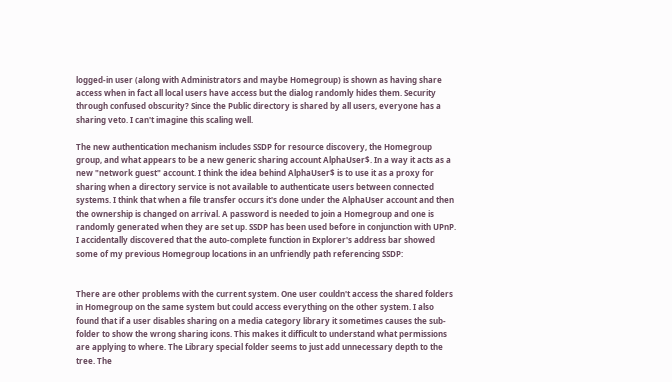logged-in user (along with Administrators and maybe Homegroup) is shown as having share access when in fact all local users have access but the dialog randomly hides them. Security through confused obscurity? Since the Public directory is shared by all users, everyone has a sharing veto. I can't imagine this scaling well.

The new authentication mechanism includes SSDP for resource discovery, the Homegroup group, and what appears to be a new generic sharing account AlphaUser$. In a way it acts as a new "network guest" account. I think the idea behind AlphaUser$ is to use it as a proxy for sharing when a directory service is not available to authenticate users between connected systems. I think that when a file transfer occurs it's done under the AlphaUser account and then the ownership is changed on arrival. A password is needed to join a Homegroup and one is randomly generated when they are set up. SSDP has been used before in conjunction with UPnP. I accidentally discovered that the auto-complete function in Explorer's address bar showed some of my previous Homegroup locations in an unfriendly path referencing SSDP:


There are other problems with the current system. One user couldn't access the shared folders in Homegroup on the same system but could access everything on the other system. I also found that if a user disables sharing on a media category library it sometimes causes the sub-folder to show the wrong sharing icons. This makes it difficult to understand what permissions are applying to where. The Library special folder seems to just add unnecessary depth to the tree. The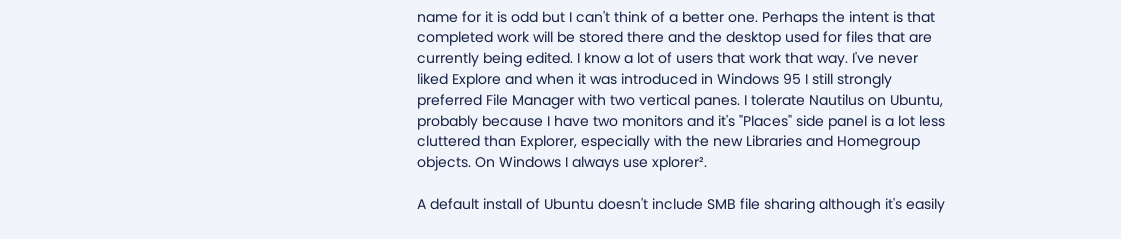name for it is odd but I can't think of a better one. Perhaps the intent is that completed work will be stored there and the desktop used for files that are currently being edited. I know a lot of users that work that way. I've never liked Explore and when it was introduced in Windows 95 I still strongly preferred File Manager with two vertical panes. I tolerate Nautilus on Ubuntu, probably because I have two monitors and it's "Places" side panel is a lot less cluttered than Explorer, especially with the new Libraries and Homegroup objects. On Windows I always use xplorer².

A default install of Ubuntu doesn't include SMB file sharing although it's easily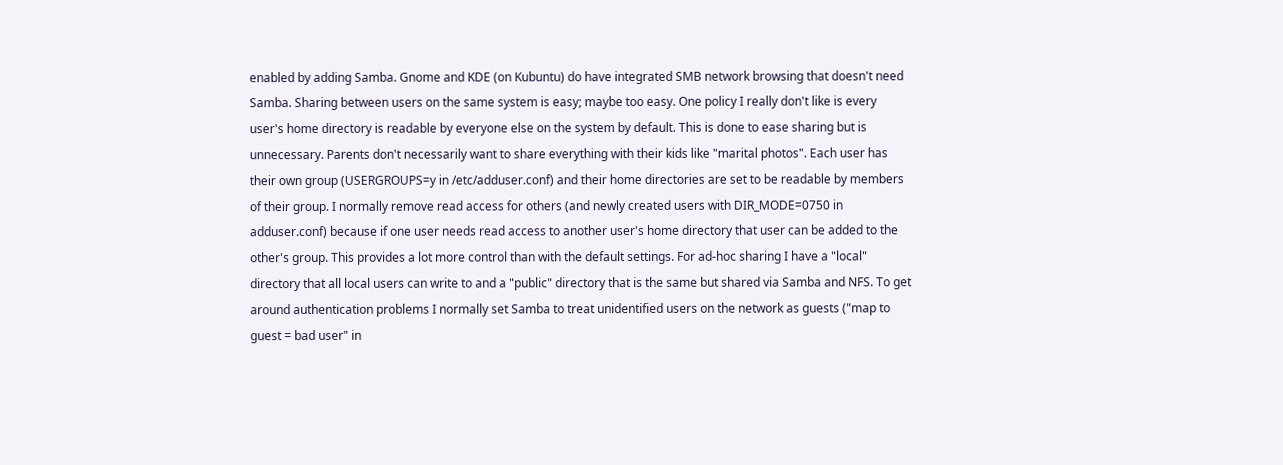enabled by adding Samba. Gnome and KDE (on Kubuntu) do have integrated SMB network browsing that doesn't need Samba. Sharing between users on the same system is easy; maybe too easy. One policy I really don't like is every user's home directory is readable by everyone else on the system by default. This is done to ease sharing but is unnecessary. Parents don't necessarily want to share everything with their kids like "marital photos". Each user has their own group (USERGROUPS=y in /etc/adduser.conf) and their home directories are set to be readable by members of their group. I normally remove read access for others (and newly created users with DIR_MODE=0750 in adduser.conf) because if one user needs read access to another user's home directory that user can be added to the other's group. This provides a lot more control than with the default settings. For ad-hoc sharing I have a "local" directory that all local users can write to and a "public" directory that is the same but shared via Samba and NFS. To get around authentication problems I normally set Samba to treat unidentified users on the network as guests ("map to guest = bad user" in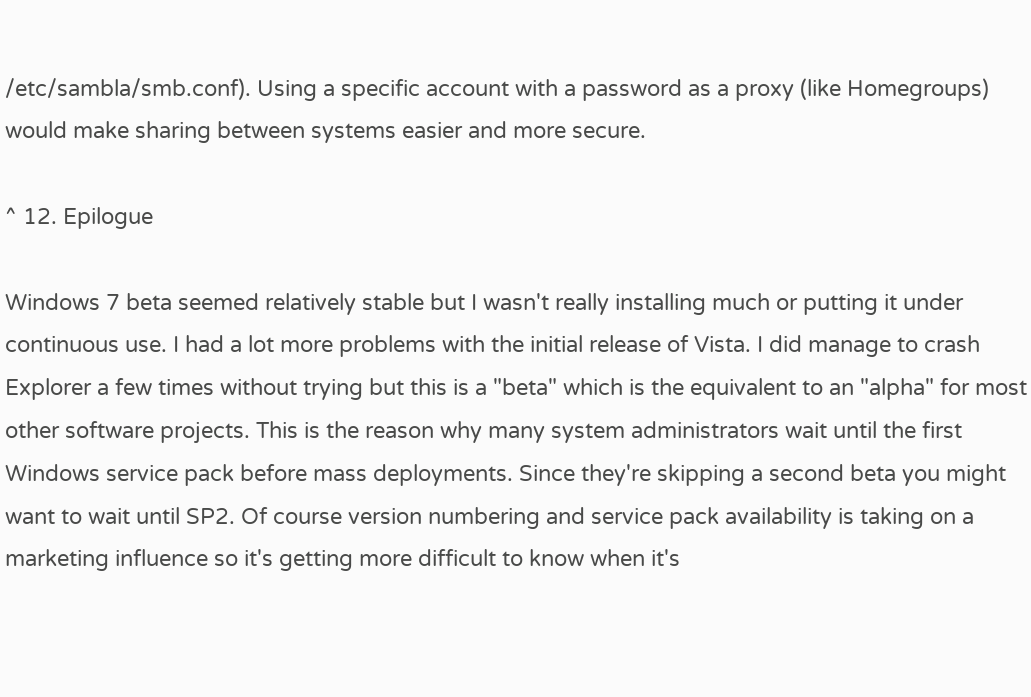/etc/sambla/smb.conf). Using a specific account with a password as a proxy (like Homegroups) would make sharing between systems easier and more secure.

^ 12. Epilogue

Windows 7 beta seemed relatively stable but I wasn't really installing much or putting it under continuous use. I had a lot more problems with the initial release of Vista. I did manage to crash Explorer a few times without trying but this is a "beta" which is the equivalent to an "alpha" for most other software projects. This is the reason why many system administrators wait until the first Windows service pack before mass deployments. Since they're skipping a second beta you might want to wait until SP2. Of course version numbering and service pack availability is taking on a marketing influence so it's getting more difficult to know when it's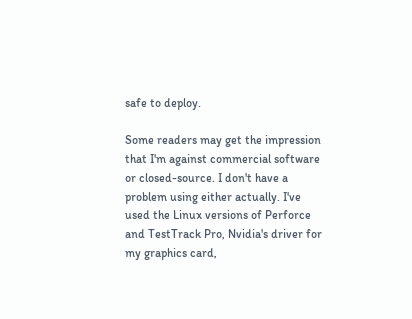safe to deploy.

Some readers may get the impression that I'm against commercial software or closed-source. I don't have a problem using either actually. I've used the Linux versions of Perforce and TestTrack Pro, Nvidia's driver for my graphics card,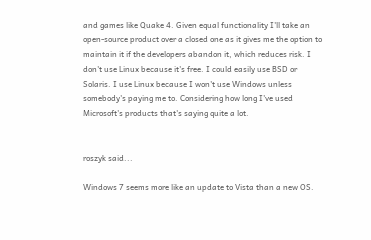and games like Quake 4. Given equal functionality I'll take an open-source product over a closed one as it gives me the option to maintain it if the developers abandon it, which reduces risk. I don't use Linux because it's free. I could easily use BSD or Solaris. I use Linux because I won't use Windows unless somebody's paying me to. Considering how long I've used Microsoft's products that's saying quite a lot.


roszyk said...

Windows 7 seems more like an update to Vista than a new OS.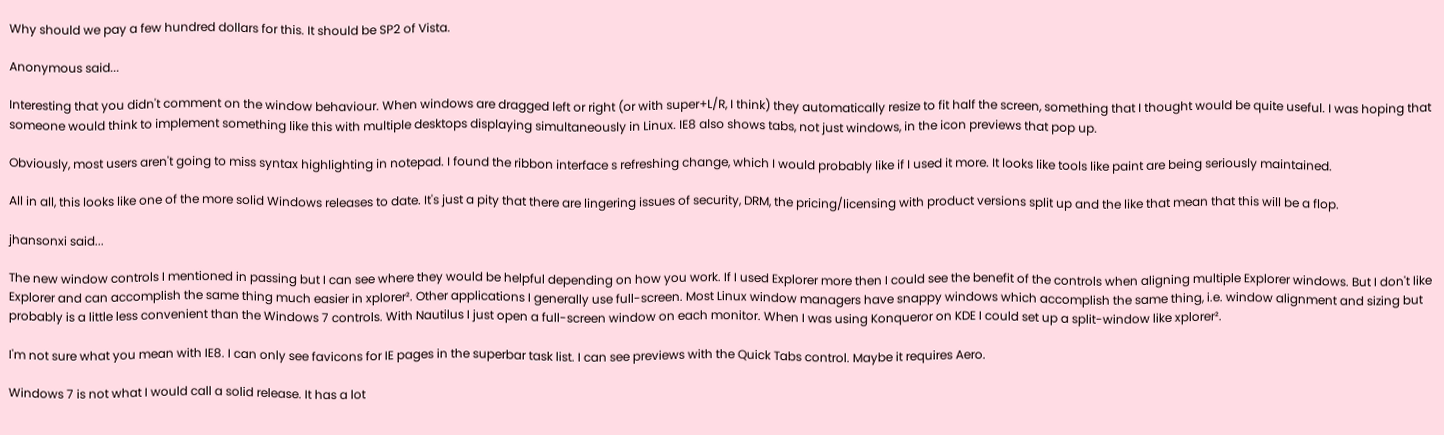Why should we pay a few hundred dollars for this. It should be SP2 of Vista.

Anonymous said...

Interesting that you didn't comment on the window behaviour. When windows are dragged left or right (or with super+L/R, I think) they automatically resize to fit half the screen, something that I thought would be quite useful. I was hoping that someone would think to implement something like this with multiple desktops displaying simultaneously in Linux. IE8 also shows tabs, not just windows, in the icon previews that pop up.

Obviously, most users aren't going to miss syntax highlighting in notepad. I found the ribbon interface s refreshing change, which I would probably like if I used it more. It looks like tools like paint are being seriously maintained.

All in all, this looks like one of the more solid Windows releases to date. It's just a pity that there are lingering issues of security, DRM, the pricing/licensing with product versions split up and the like that mean that this will be a flop.

jhansonxi said...

The new window controls I mentioned in passing but I can see where they would be helpful depending on how you work. If I used Explorer more then I could see the benefit of the controls when aligning multiple Explorer windows. But I don't like Explorer and can accomplish the same thing much easier in xplorer². Other applications I generally use full-screen. Most Linux window managers have snappy windows which accomplish the same thing, i.e. window alignment and sizing but probably is a little less convenient than the Windows 7 controls. With Nautilus I just open a full-screen window on each monitor. When I was using Konqueror on KDE I could set up a split-window like xplorer².

I'm not sure what you mean with IE8. I can only see favicons for IE pages in the superbar task list. I can see previews with the Quick Tabs control. Maybe it requires Aero.

Windows 7 is not what I would call a solid release. It has a lot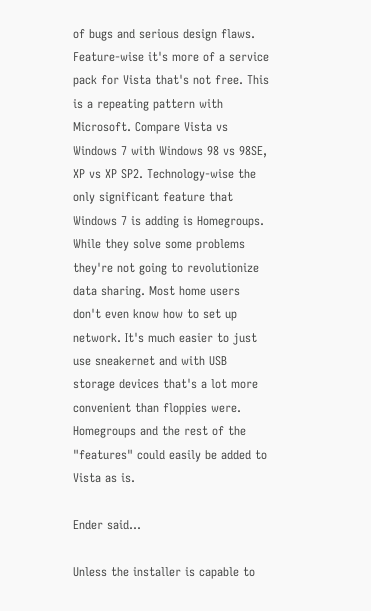of bugs and serious design flaws. Feature-wise it's more of a service pack for Vista that's not free. This is a repeating pattern with Microsoft. Compare Vista vs Windows 7 with Windows 98 vs 98SE, XP vs XP SP2. Technology-wise the only significant feature that Windows 7 is adding is Homegroups. While they solve some problems they're not going to revolutionize data sharing. Most home users don't even know how to set up network. It's much easier to just use sneakernet and with USB storage devices that's a lot more convenient than floppies were. Homegroups and the rest of the "features" could easily be added to Vista as is.

Ender said...

Unless the installer is capable to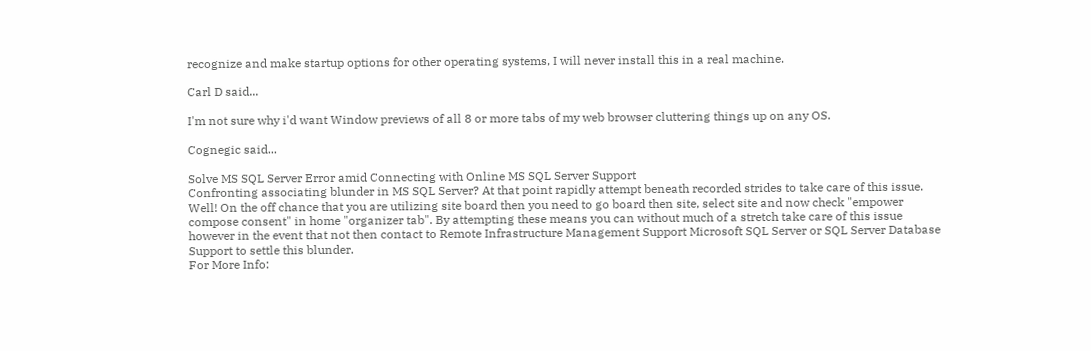recognize and make startup options for other operating systems, I will never install this in a real machine.

Carl D said...

I'm not sure why i'd want Window previews of all 8 or more tabs of my web browser cluttering things up on any OS.

Cognegic said...

Solve MS SQL Server Error amid Connecting with Online MS SQL Server Support
Confronting associating blunder in MS SQL Server? At that point rapidly attempt beneath recorded strides to take care of this issue. Well! On the off chance that you are utilizing site board then you need to go board then site, select site and now check "empower compose consent" in home "organizer tab". By attempting these means you can without much of a stretch take care of this issue however in the event that not then contact to Remote Infrastructure Management Support Microsoft SQL Server or SQL Server Database Support to settle this blunder.
For More Info: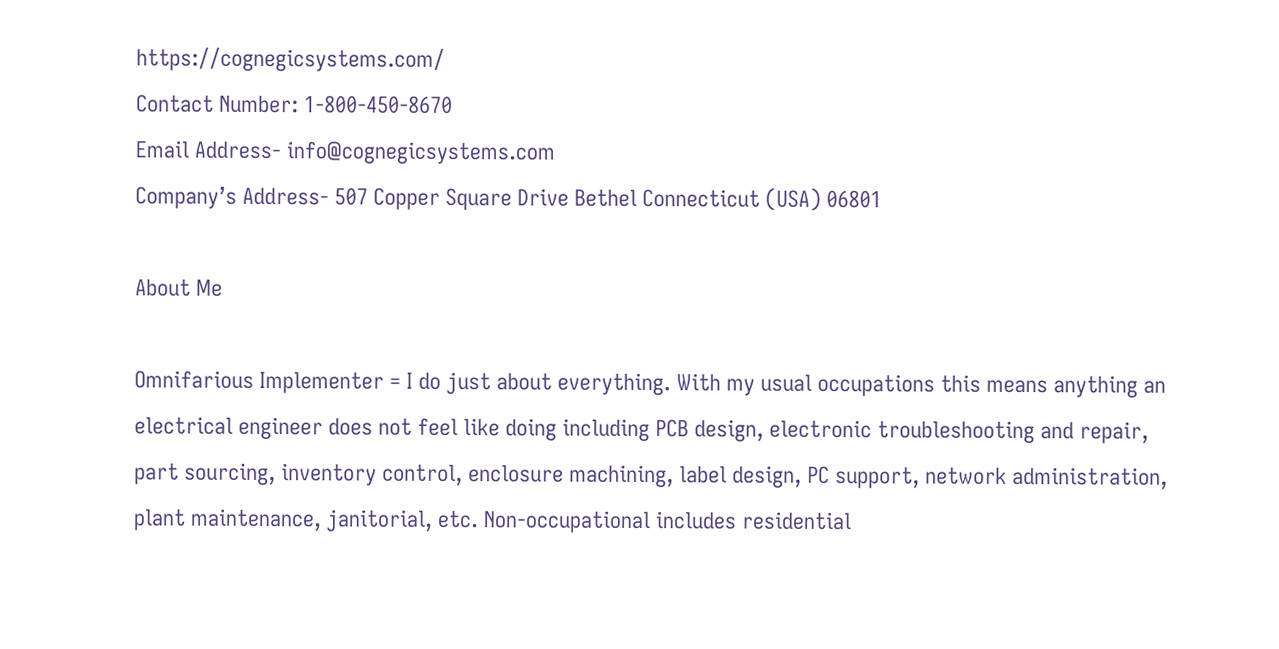https://cognegicsystems.com/
Contact Number: 1-800-450-8670
Email Address- info@cognegicsystems.com
Company’s Address- 507 Copper Square Drive Bethel Connecticut (USA) 06801

About Me

Omnifarious Implementer = I do just about everything. With my usual occupations this means anything an electrical engineer does not feel like doing including PCB design, electronic troubleshooting and repair, part sourcing, inventory control, enclosure machining, label design, PC support, network administration, plant maintenance, janitorial, etc. Non-occupational includes residential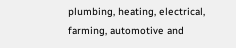plumbing, heating, electrical, farming, automotive and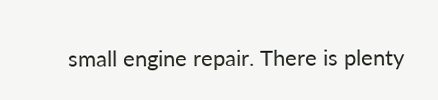small engine repair. There is plenty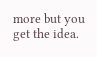more but you get the idea.